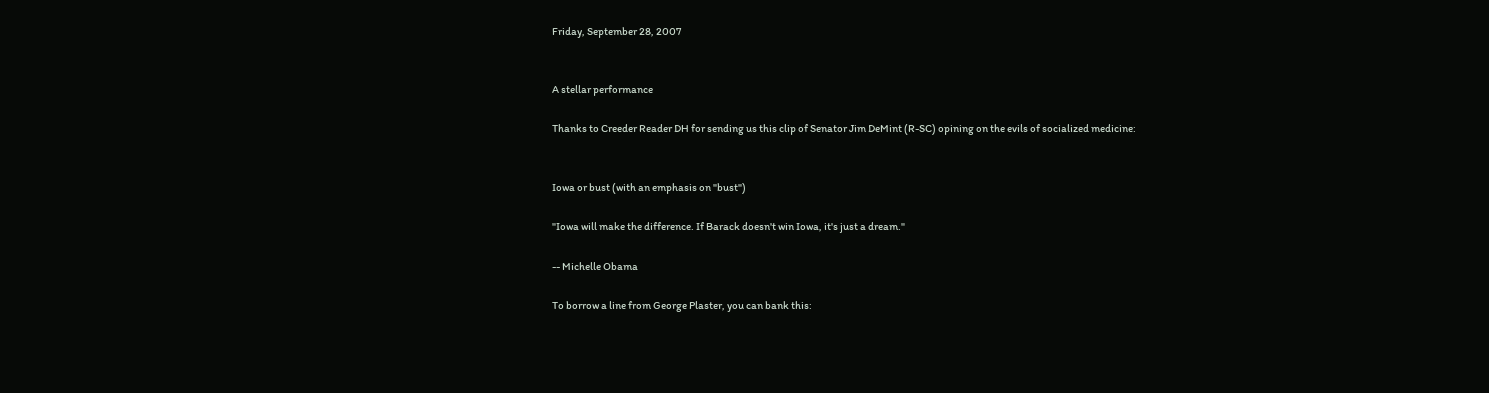Friday, September 28, 2007


A stellar performance

Thanks to Creeder Reader DH for sending us this clip of Senator Jim DeMint (R-SC) opining on the evils of socialized medicine:


Iowa or bust (with an emphasis on "bust")

"Iowa will make the difference. If Barack doesn't win Iowa, it's just a dream."

-- Michelle Obama

To borrow a line from George Plaster, you can bank this: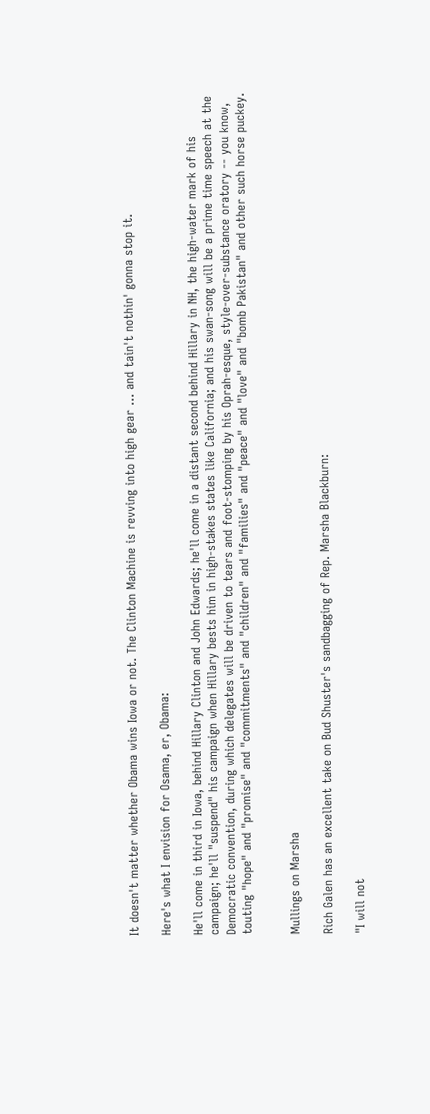It doesn't matter whether Obama wins Iowa or not. The Clinton Machine is revving into high gear ... and tain't nothin' gonna stop it.

Here's what I envision for Osama, er, Obama:

He'll come in third in Iowa, behind Hillary Clinton and John Edwards; he'll come in a distant second behind Hillary in NH, the high-water mark of his campaign; he'll "suspend" his campaign when Hillary bests him in high-stakes states like California; and his swan-song will be a prime time speech at the Democratic convention, during which delegates will be driven to tears and foot-stomping by his Oprah-esque, style-over-substance oratory -- you know, touting "hope" and "promise" and "commitments" and "children" and "families" and "peace" and "love" and "bomb Pakistan" and other such horse puckey.


Mullings on Marsha

Rich Galen has an excellent take on Bud Shuster's sandbagging of Rep. Marsha Blackburn:

"I will not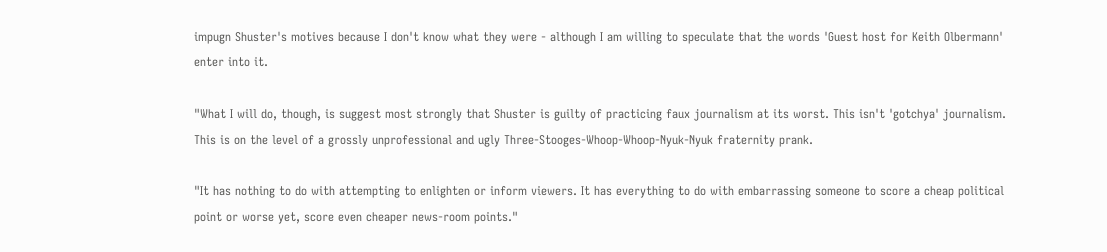impugn Shuster's motives because I don't know what they were - although I am willing to speculate that the words 'Guest host for Keith Olbermann' enter into it.

"What I will do, though, is suggest most strongly that Shuster is guilty of practicing faux journalism at its worst. This isn't 'gotchya' journalism. This is on the level of a grossly unprofessional and ugly Three-Stooges-Whoop-Whoop-Nyuk-Nyuk fraternity prank.

"It has nothing to do with attempting to enlighten or inform viewers. It has everything to do with embarrassing someone to score a cheap political point or worse yet, score even cheaper news-room points."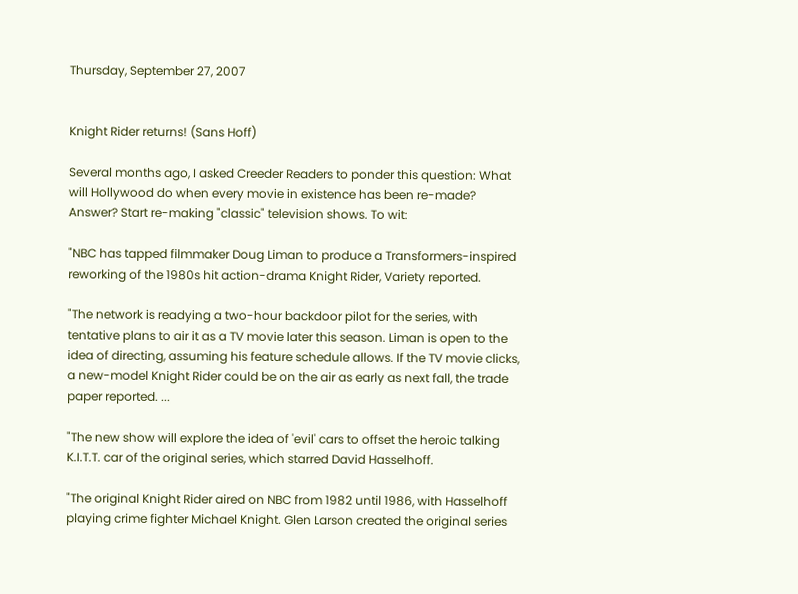Thursday, September 27, 2007


Knight Rider returns! (Sans Hoff)

Several months ago, I asked Creeder Readers to ponder this question: What will Hollywood do when every movie in existence has been re-made? Answer? Start re-making "classic" television shows. To wit:

"NBC has tapped filmmaker Doug Liman to produce a Transformers-inspired reworking of the 1980s hit action-drama Knight Rider, Variety reported.

"The network is readying a two-hour backdoor pilot for the series, with tentative plans to air it as a TV movie later this season. Liman is open to the idea of directing, assuming his feature schedule allows. If the TV movie clicks, a new-model Knight Rider could be on the air as early as next fall, the trade paper reported. ...

"The new show will explore the idea of 'evil' cars to offset the heroic talking K.I.T.T. car of the original series, which starred David Hasselhoff.

"The original Knight Rider aired on NBC from 1982 until 1986, with Hasselhoff playing crime fighter Michael Knight. Glen Larson created the original series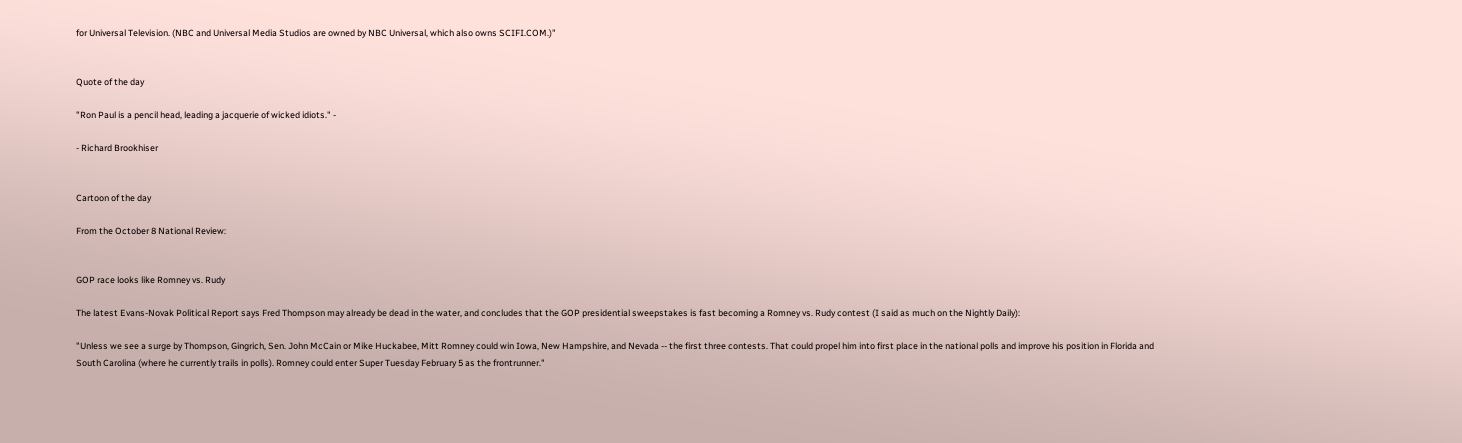for Universal Television. (NBC and Universal Media Studios are owned by NBC Universal, which also owns SCIFI.COM.)"


Quote of the day

"Ron Paul is a pencil head, leading a jacquerie of wicked idiots." -

- Richard Brookhiser


Cartoon of the day

From the October 8 National Review:


GOP race looks like Romney vs. Rudy

The latest Evans-Novak Political Report says Fred Thompson may already be dead in the water, and concludes that the GOP presidential sweepstakes is fast becoming a Romney vs. Rudy contest (I said as much on the Nightly Daily):

"Unless we see a surge by Thompson, Gingrich, Sen. John McCain or Mike Huckabee, Mitt Romney could win Iowa, New Hampshire, and Nevada -- the first three contests. That could propel him into first place in the national polls and improve his position in Florida and South Carolina (where he currently trails in polls). Romney could enter Super Tuesday February 5 as the frontrunner."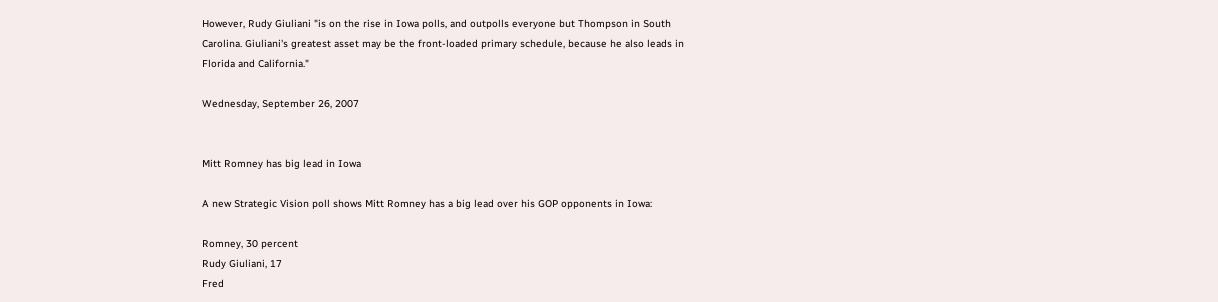However, Rudy Giuliani "is on the rise in Iowa polls, and outpolls everyone but Thompson in South Carolina. Giuliani's greatest asset may be the front-loaded primary schedule, because he also leads in Florida and California."

Wednesday, September 26, 2007


Mitt Romney has big lead in Iowa

A new Strategic Vision poll shows Mitt Romney has a big lead over his GOP opponents in Iowa:

Romney, 30 percent
Rudy Giuliani, 17
Fred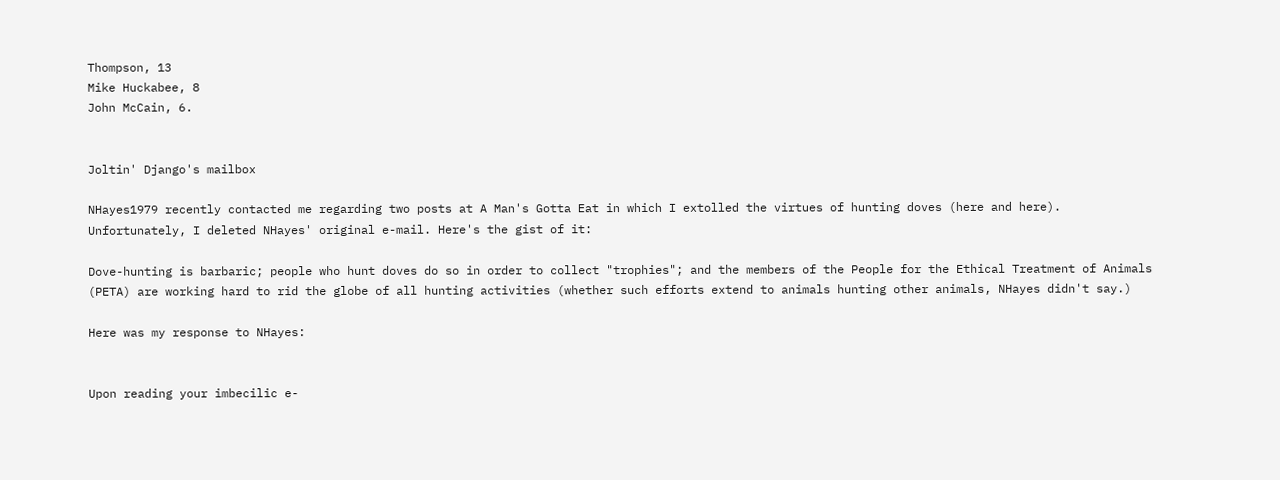Thompson, 13
Mike Huckabee, 8
John McCain, 6.


Joltin' Django's mailbox

NHayes1979 recently contacted me regarding two posts at A Man's Gotta Eat in which I extolled the virtues of hunting doves (here and here). Unfortunately, I deleted NHayes' original e-mail. Here's the gist of it:

Dove-hunting is barbaric; people who hunt doves do so in order to collect "trophies"; and the members of the People for the Ethical Treatment of Animals (PETA) are working hard to rid the globe of all hunting activities (whether such efforts extend to animals hunting other animals, NHayes didn't say.)

Here was my response to NHayes:


Upon reading your imbecilic e-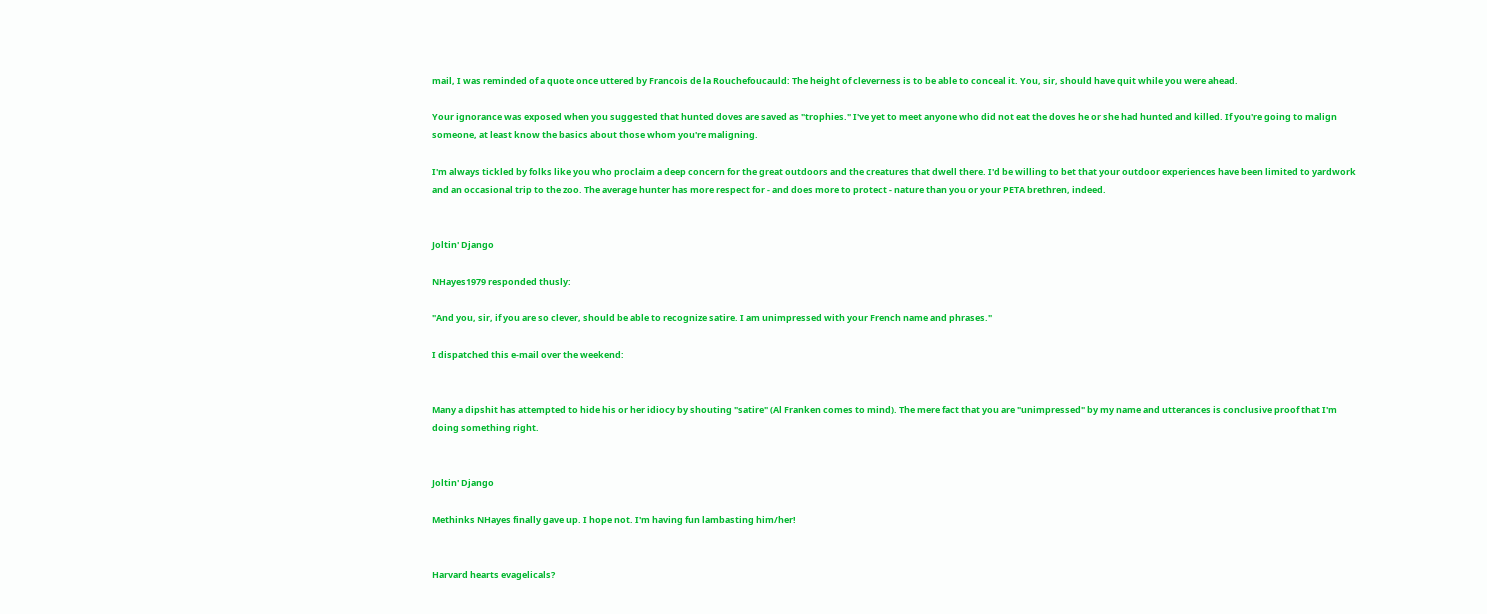mail, I was reminded of a quote once uttered by Francois de la Rouchefoucauld: The height of cleverness is to be able to conceal it. You, sir, should have quit while you were ahead.

Your ignorance was exposed when you suggested that hunted doves are saved as "trophies." I've yet to meet anyone who did not eat the doves he or she had hunted and killed. If you're going to malign someone, at least know the basics about those whom you're maligning.

I'm always tickled by folks like you who proclaim a deep concern for the great outdoors and the creatures that dwell there. I'd be willing to bet that your outdoor experiences have been limited to yardwork and an occasional trip to the zoo. The average hunter has more respect for - and does more to protect - nature than you or your PETA brethren, indeed.


Joltin' Django

NHayes1979 responded thusly:

"And you, sir, if you are so clever, should be able to recognize satire. I am unimpressed with your French name and phrases."

I dispatched this e-mail over the weekend:


Many a dipshit has attempted to hide his or her idiocy by shouting "satire" (Al Franken comes to mind). The mere fact that you are "unimpressed" by my name and utterances is conclusive proof that I'm doing something right.


Joltin' Django

Methinks NHayes finally gave up. I hope not. I'm having fun lambasting him/her!


Harvard hearts evagelicals?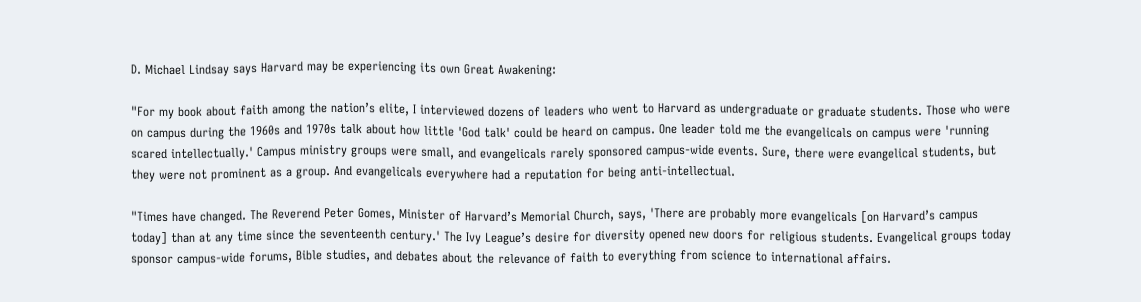D. Michael Lindsay says Harvard may be experiencing its own Great Awakening:

"For my book about faith among the nation’s elite, I interviewed dozens of leaders who went to Harvard as undergraduate or graduate students. Those who were on campus during the 1960s and 1970s talk about how little 'God talk' could be heard on campus. One leader told me the evangelicals on campus were 'running scared intellectually.' Campus ministry groups were small, and evangelicals rarely sponsored campus-wide events. Sure, there were evangelical students, but they were not prominent as a group. And evangelicals everywhere had a reputation for being anti-intellectual.

"Times have changed. The Reverend Peter Gomes, Minister of Harvard’s Memorial Church, says, 'There are probably more evangelicals [on Harvard’s campus today] than at any time since the seventeenth century.' The Ivy League’s desire for diversity opened new doors for religious students. Evangelical groups today sponsor campus-wide forums, Bible studies, and debates about the relevance of faith to everything from science to international affairs.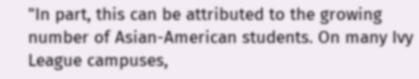"In part, this can be attributed to the growing number of Asian-American students. On many Ivy League campuses,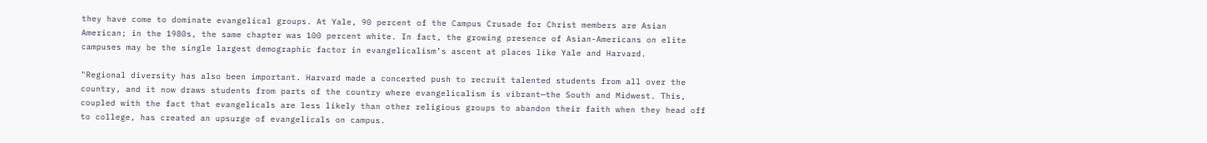they have come to dominate evangelical groups. At Yale, 90 percent of the Campus Crusade for Christ members are Asian American; in the 1980s, the same chapter was 100 percent white. In fact, the growing presence of Asian-Americans on elite campuses may be the single largest demographic factor in evangelicalism’s ascent at places like Yale and Harvard.

"Regional diversity has also been important. Harvard made a concerted push to recruit talented students from all over the country, and it now draws students from parts of the country where evangelicalism is vibrant—the South and Midwest. This, coupled with the fact that evangelicals are less likely than other religious groups to abandon their faith when they head off to college, has created an upsurge of evangelicals on campus.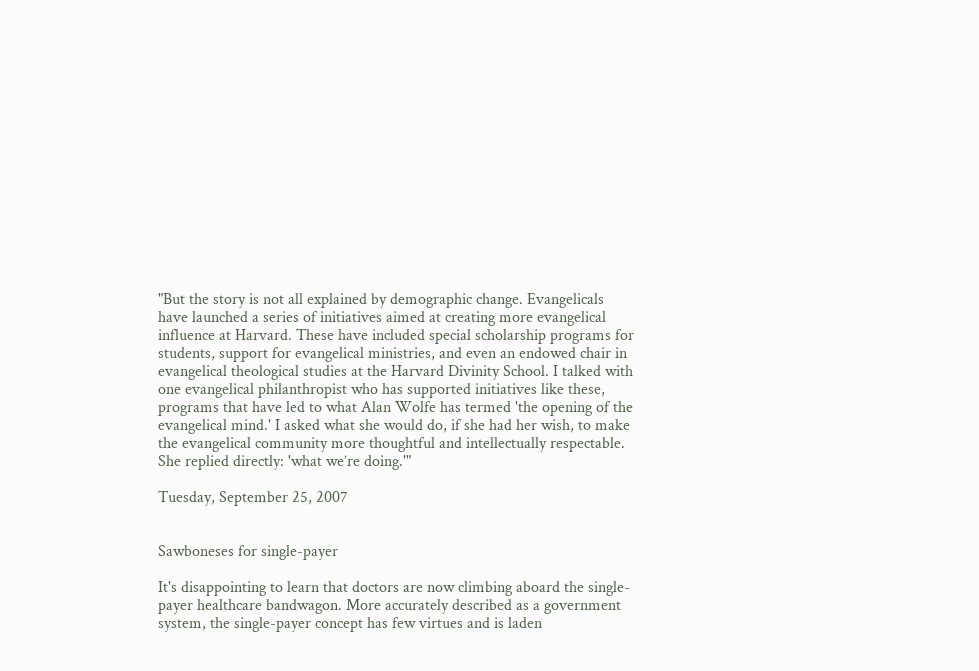"But the story is not all explained by demographic change. Evangelicals have launched a series of initiatives aimed at creating more evangelical influence at Harvard. These have included special scholarship programs for students, support for evangelical ministries, and even an endowed chair in evangelical theological studies at the Harvard Divinity School. I talked with one evangelical philanthropist who has supported initiatives like these, programs that have led to what Alan Wolfe has termed 'the opening of the evangelical mind.' I asked what she would do, if she had her wish, to make the evangelical community more thoughtful and intellectually respectable. She replied directly: 'what we’re doing.'"

Tuesday, September 25, 2007


Sawboneses for single-payer

It's disappointing to learn that doctors are now climbing aboard the single-payer healthcare bandwagon. More accurately described as a government system, the single-payer concept has few virtues and is laden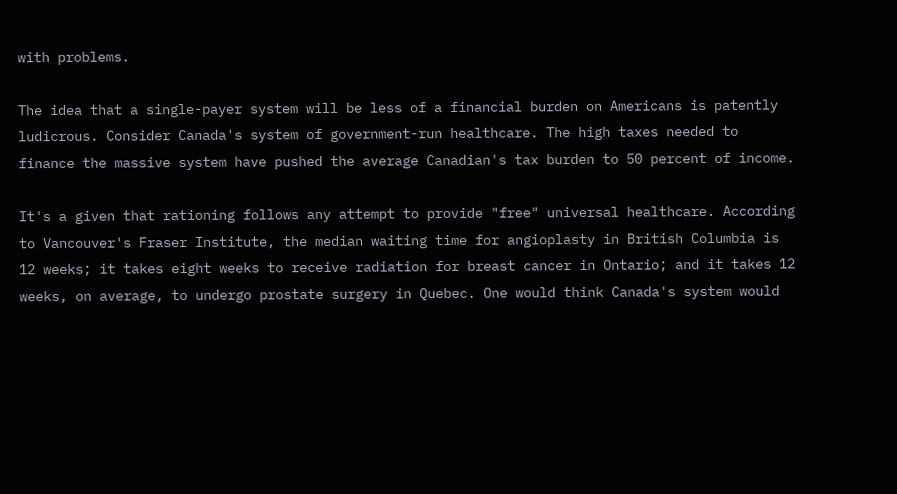with problems.

The idea that a single-payer system will be less of a financial burden on Americans is patently ludicrous. Consider Canada's system of government-run healthcare. The high taxes needed to finance the massive system have pushed the average Canadian's tax burden to 50 percent of income.

It's a given that rationing follows any attempt to provide "free" universal healthcare. According to Vancouver's Fraser Institute, the median waiting time for angioplasty in British Columbia is 12 weeks; it takes eight weeks to receive radiation for breast cancer in Ontario; and it takes 12 weeks, on average, to undergo prostate surgery in Quebec. One would think Canada's system would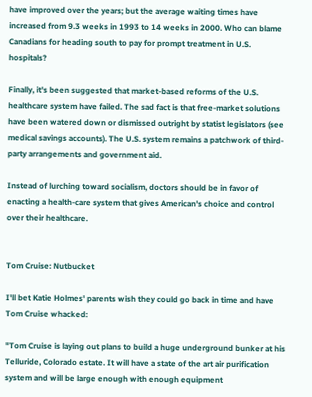have improved over the years; but the average waiting times have increased from 9.3 weeks in 1993 to 14 weeks in 2000. Who can blame Canadians for heading south to pay for prompt treatment in U.S. hospitals?

Finally, it's been suggested that market-based reforms of the U.S. healthcare system have failed. The sad fact is that free-market solutions have been watered down or dismissed outright by statist legislators (see medical savings accounts). The U.S. system remains a patchwork of third-party arrangements and government aid.

Instead of lurching toward socialism, doctors should be in favor of enacting a health-care system that gives American's choice and control over their healthcare.


Tom Cruise: Nutbucket

I'll bet Katie Holmes' parents wish they could go back in time and have Tom Cruise whacked:

"Tom Cruise is laying out plans to build a huge underground bunker at his Telluride, Colorado estate. It will have a state of the art air purification system and will be large enough with enough equipment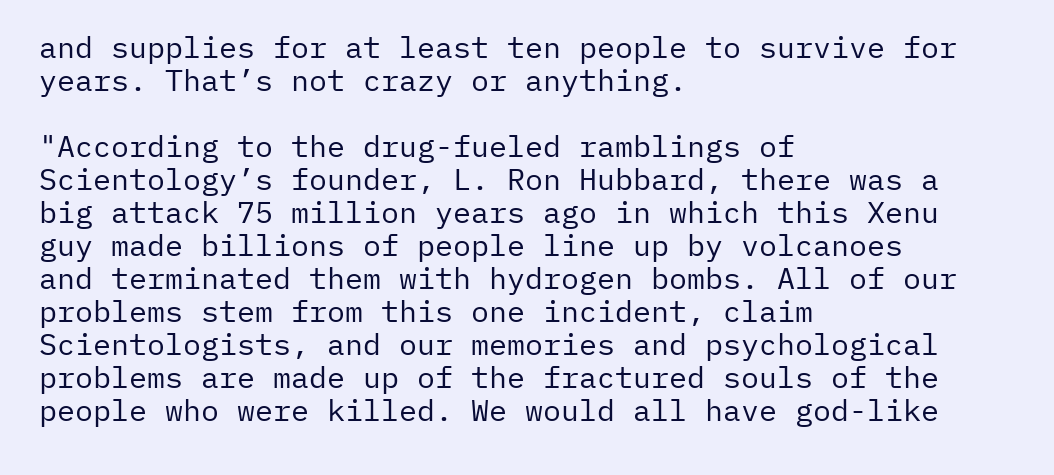and supplies for at least ten people to survive for years. That’s not crazy or anything.

"According to the drug-fueled ramblings of Scientology’s founder, L. Ron Hubbard, there was a big attack 75 million years ago in which this Xenu guy made billions of people line up by volcanoes and terminated them with hydrogen bombs. All of our problems stem from this one incident, claim Scientologists, and our memories and psychological problems are made up of the fractured souls of the people who were killed. We would all have god-like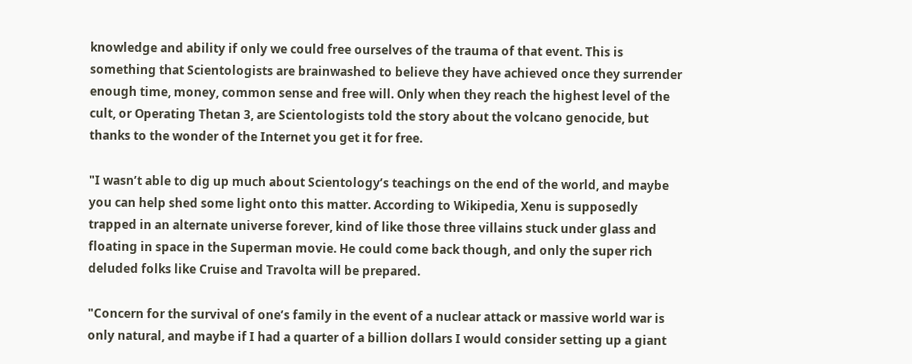knowledge and ability if only we could free ourselves of the trauma of that event. This is something that Scientologists are brainwashed to believe they have achieved once they surrender enough time, money, common sense and free will. Only when they reach the highest level of the cult, or Operating Thetan 3, are Scientologists told the story about the volcano genocide, but thanks to the wonder of the Internet you get it for free.

"I wasn’t able to dig up much about Scientology’s teachings on the end of the world, and maybe you can help shed some light onto this matter. According to Wikipedia, Xenu is supposedly trapped in an alternate universe forever, kind of like those three villains stuck under glass and floating in space in the Superman movie. He could come back though, and only the super rich deluded folks like Cruise and Travolta will be prepared.

"Concern for the survival of one’s family in the event of a nuclear attack or massive world war is only natural, and maybe if I had a quarter of a billion dollars I would consider setting up a giant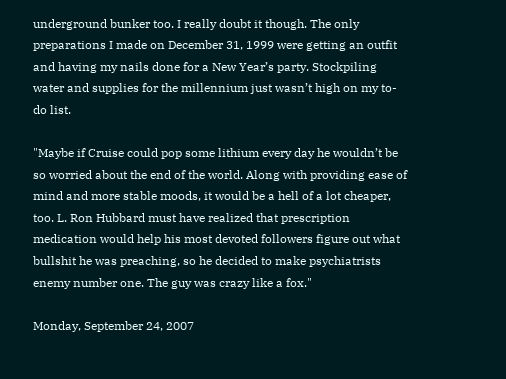underground bunker too. I really doubt it though. The only preparations I made on December 31, 1999 were getting an outfit and having my nails done for a New Year’s party. Stockpiling water and supplies for the millennium just wasn’t high on my to-do list.

"Maybe if Cruise could pop some lithium every day he wouldn’t be so worried about the end of the world. Along with providing ease of mind and more stable moods, it would be a hell of a lot cheaper, too. L. Ron Hubbard must have realized that prescription medication would help his most devoted followers figure out what bullshit he was preaching, so he decided to make psychiatrists enemy number one. The guy was crazy like a fox."

Monday, September 24, 2007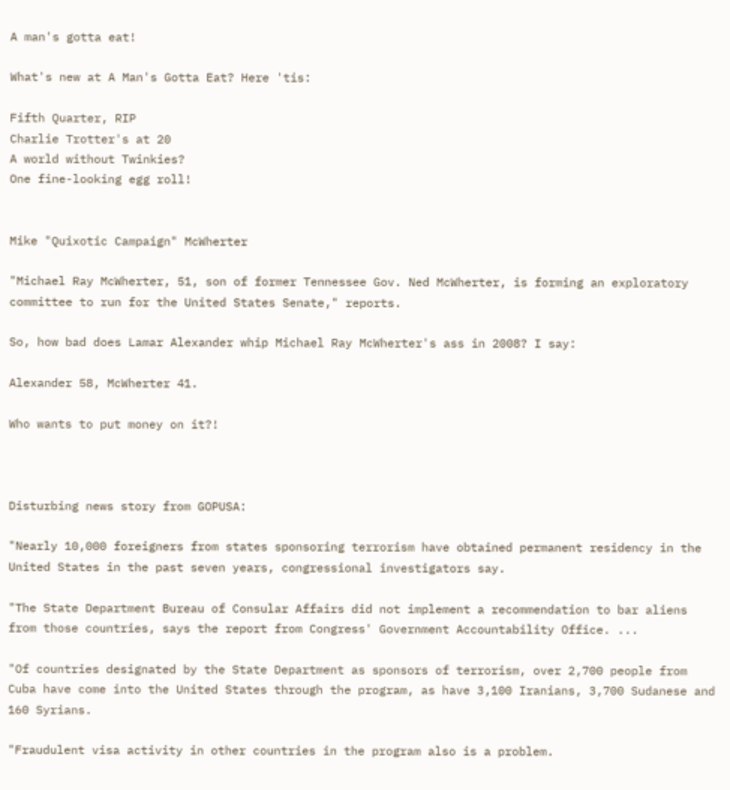A man's gotta eat!

What's new at A Man's Gotta Eat? Here 'tis:

Fifth Quarter, RIP
Charlie Trotter's at 20
A world without Twinkies?
One fine-looking egg roll!


Mike "Quixotic Campaign" McWherter

"Michael Ray McWherter, 51, son of former Tennessee Gov. Ned McWherter, is forming an exploratory committee to run for the United States Senate," reports.

So, how bad does Lamar Alexander whip Michael Ray McWherter's ass in 2008? I say:

Alexander 58, McWherter 41.

Who wants to put money on it?!



Disturbing news story from GOPUSA:

"Nearly 10,000 foreigners from states sponsoring terrorism have obtained permanent residency in the United States in the past seven years, congressional investigators say.

"The State Department Bureau of Consular Affairs did not implement a recommendation to bar aliens from those countries, says the report from Congress' Government Accountability Office. ...

"Of countries designated by the State Department as sponsors of terrorism, over 2,700 people from Cuba have come into the United States through the program, as have 3,100 Iranians, 3,700 Sudanese and 160 Syrians.

"Fraudulent visa activity in other countries in the program also is a problem.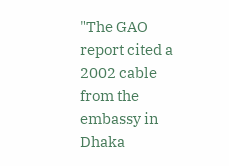"The GAO report cited a 2002 cable from the embassy in Dhaka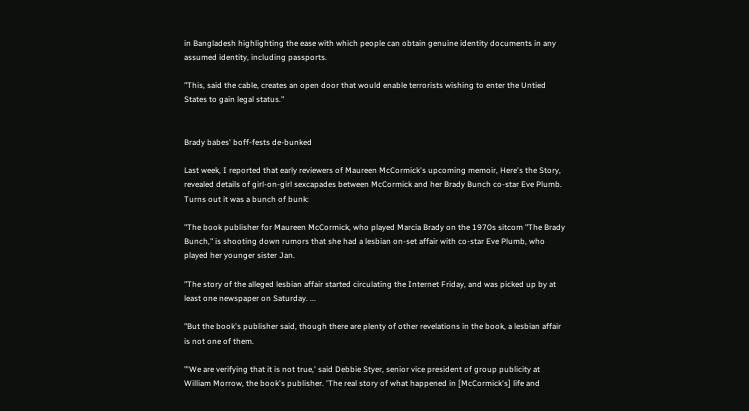in Bangladesh highlighting the ease with which people can obtain genuine identity documents in any assumed identity, including passports.

"This, said the cable, creates an open door that would enable terrorists wishing to enter the Untied States to gain legal status."


Brady babes' boff-fests de-bunked

Last week, I reported that early reviewers of Maureen McCormick's upcoming memoir, Here's the Story, revealed details of girl-on-girl sexcapades between McCormick and her Brady Bunch co-star Eve Plumb. Turns out it was a bunch of bunk:

"The book publisher for Maureen McCormick, who played Marcia Brady on the 1970s sitcom "The Brady Bunch," is shooting down rumors that she had a lesbian on-set affair with co-star Eve Plumb, who played her younger sister Jan.

"The story of the alleged lesbian affair started circulating the Internet Friday, and was picked up by at least one newspaper on Saturday. ...

"But the book's publisher said, though there are plenty of other revelations in the book, a lesbian affair is not one of them.

"'We are verifying that it is not true,' said Debbie Styer, senior vice president of group publicity at William Morrow, the book's publisher. 'The real story of what happened in [McCormick's] life and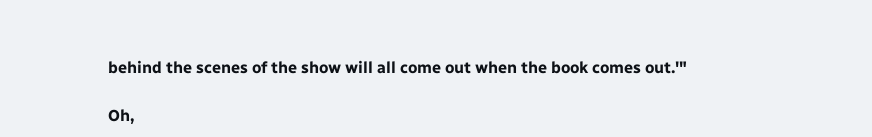behind the scenes of the show will all come out when the book comes out.'"

Oh,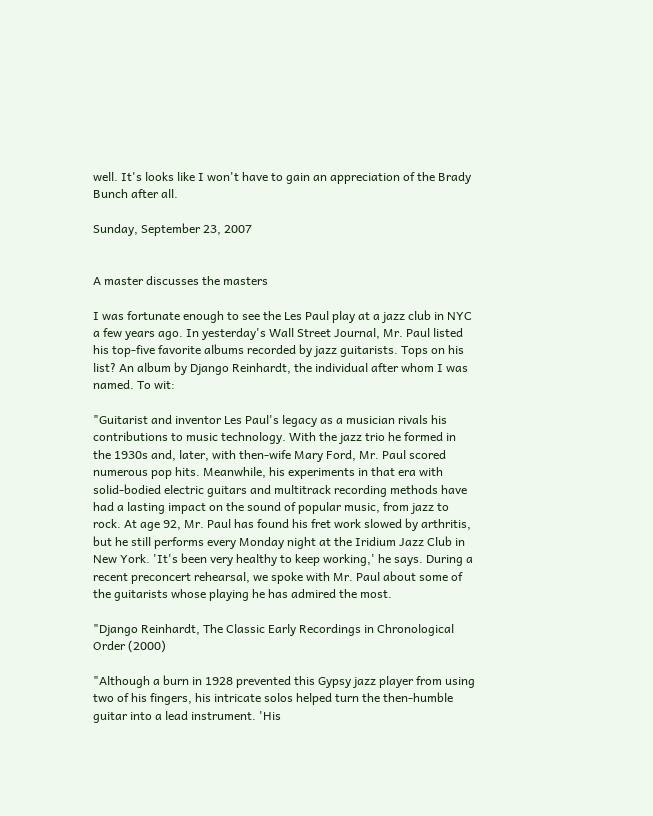well. It's looks like I won't have to gain an appreciation of the Brady Bunch after all.

Sunday, September 23, 2007


A master discusses the masters

I was fortunate enough to see the Les Paul play at a jazz club in NYC a few years ago. In yesterday's Wall Street Journal, Mr. Paul listed his top-five favorite albums recorded by jazz guitarists. Tops on his list? An album by Django Reinhardt, the individual after whom I was named. To wit:

"Guitarist and inventor Les Paul's legacy as a musician rivals his contributions to music technology. With the jazz trio he formed in the 1930s and, later, with then-wife Mary Ford, Mr. Paul scored numerous pop hits. Meanwhile, his experiments in that era with solid-bodied electric guitars and multitrack recording methods have had a lasting impact on the sound of popular music, from jazz to rock. At age 92, Mr. Paul has found his fret work slowed by arthritis, but he still performs every Monday night at the Iridium Jazz Club in New York. 'It's been very healthy to keep working,' he says. During a recent preconcert rehearsal, we spoke with Mr. Paul about some of the guitarists whose playing he has admired the most.

"Django Reinhardt, The Classic Early Recordings in Chronological Order (2000)

"Although a burn in 1928 prevented this Gypsy jazz player from using two of his fingers, his intricate solos helped turn the then-humble guitar into a lead instrument. 'His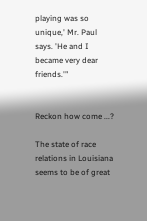playing was so unique,' Mr. Paul says. 'He and I became very dear friends.'"


Reckon how come ...?

The state of race relations in Louisiana seems to be of great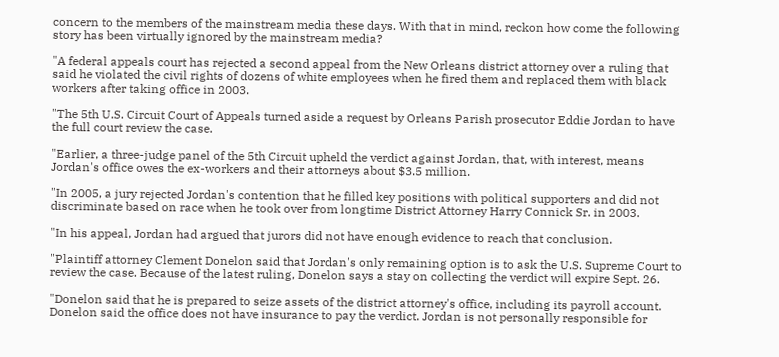concern to the members of the mainstream media these days. With that in mind, reckon how come the following story has been virtually ignored by the mainstream media?

"A federal appeals court has rejected a second appeal from the New Orleans district attorney over a ruling that said he violated the civil rights of dozens of white employees when he fired them and replaced them with black workers after taking office in 2003.

"The 5th U.S. Circuit Court of Appeals turned aside a request by Orleans Parish prosecutor Eddie Jordan to have the full court review the case.

"Earlier, a three-judge panel of the 5th Circuit upheld the verdict against Jordan, that, with interest, means Jordan's office owes the ex-workers and their attorneys about $3.5 million.

"In 2005, a jury rejected Jordan's contention that he filled key positions with political supporters and did not discriminate based on race when he took over from longtime District Attorney Harry Connick Sr. in 2003.

"In his appeal, Jordan had argued that jurors did not have enough evidence to reach that conclusion.

"Plaintiff attorney Clement Donelon said that Jordan's only remaining option is to ask the U.S. Supreme Court to review the case. Because of the latest ruling, Donelon says a stay on collecting the verdict will expire Sept. 26.

"Donelon said that he is prepared to seize assets of the district attorney's office, including its payroll account. Donelon said the office does not have insurance to pay the verdict. Jordan is not personally responsible for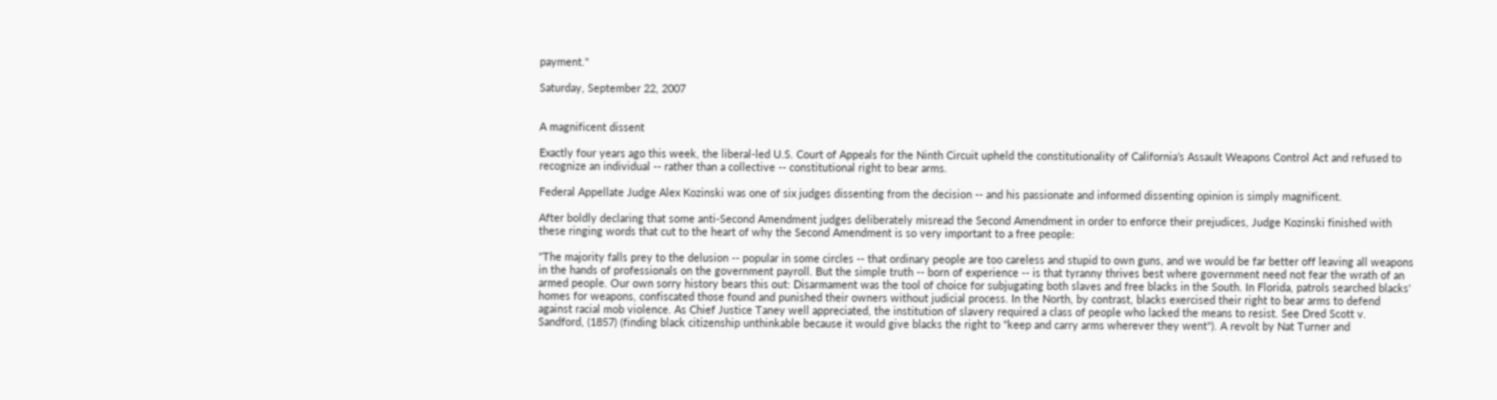payment."

Saturday, September 22, 2007


A magnificent dissent

Exactly four years ago this week, the liberal-led U.S. Court of Appeals for the Ninth Circuit upheld the constitutionality of California’s Assault Weapons Control Act and refused to recognize an individual -- rather than a collective -- constitutional right to bear arms.

Federal Appellate Judge Alex Kozinski was one of six judges dissenting from the decision -- and his passionate and informed dissenting opinion is simply magnificent.

After boldly declaring that some anti-Second Amendment judges deliberately misread the Second Amendment in order to enforce their prejudices, Judge Kozinski finished with these ringing words that cut to the heart of why the Second Amendment is so very important to a free people:

"The majority falls prey to the delusion -- popular in some circles -- that ordinary people are too careless and stupid to own guns, and we would be far better off leaving all weapons in the hands of professionals on the government payroll. But the simple truth -- born of experience -- is that tyranny thrives best where government need not fear the wrath of an armed people. Our own sorry history bears this out: Disarmament was the tool of choice for subjugating both slaves and free blacks in the South. In Florida, patrols searched blacks' homes for weapons, confiscated those found and punished their owners without judicial process. In the North, by contrast, blacks exercised their right to bear arms to defend against racial mob violence. As Chief Justice Taney well appreciated, the institution of slavery required a class of people who lacked the means to resist. See Dred Scott v. Sandford, (1857) (finding black citizenship unthinkable because it would give blacks the right to "keep and carry arms wherever they went"). A revolt by Nat Turner and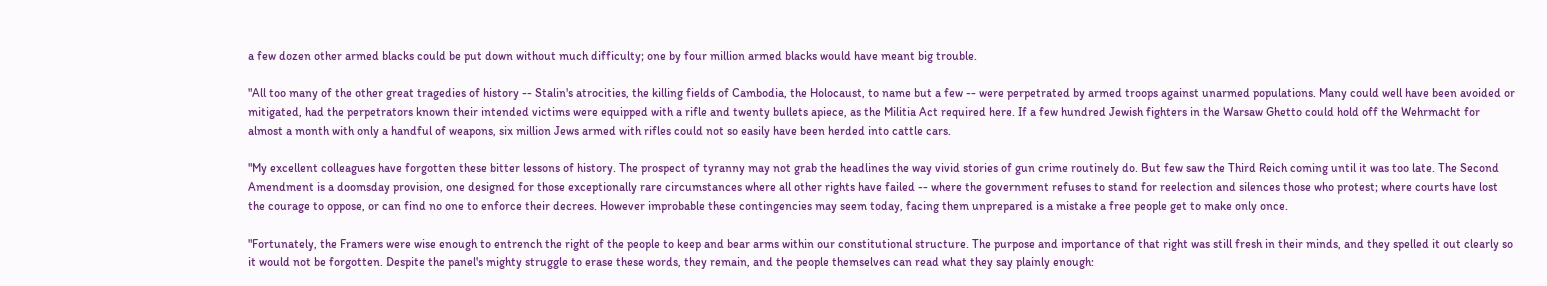a few dozen other armed blacks could be put down without much difficulty; one by four million armed blacks would have meant big trouble.

"All too many of the other great tragedies of history -- Stalin's atrocities, the killing fields of Cambodia, the Holocaust, to name but a few -- were perpetrated by armed troops against unarmed populations. Many could well have been avoided or mitigated, had the perpetrators known their intended victims were equipped with a rifle and twenty bullets apiece, as the Militia Act required here. If a few hundred Jewish fighters in the Warsaw Ghetto could hold off the Wehrmacht for almost a month with only a handful of weapons, six million Jews armed with rifles could not so easily have been herded into cattle cars.

"My excellent colleagues have forgotten these bitter lessons of history. The prospect of tyranny may not grab the headlines the way vivid stories of gun crime routinely do. But few saw the Third Reich coming until it was too late. The Second Amendment is a doomsday provision, one designed for those exceptionally rare circumstances where all other rights have failed -- where the government refuses to stand for reelection and silences those who protest; where courts have lost the courage to oppose, or can find no one to enforce their decrees. However improbable these contingencies may seem today, facing them unprepared is a mistake a free people get to make only once.

"Fortunately, the Framers were wise enough to entrench the right of the people to keep and bear arms within our constitutional structure. The purpose and importance of that right was still fresh in their minds, and they spelled it out clearly so it would not be forgotten. Despite the panel's mighty struggle to erase these words, they remain, and the people themselves can read what they say plainly enough: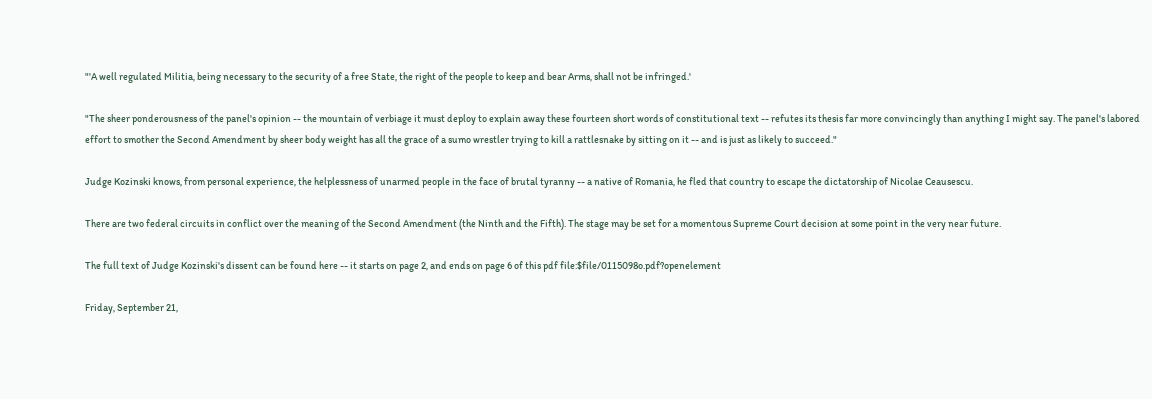"'A well regulated Militia, being necessary to the security of a free State, the right of the people to keep and bear Arms, shall not be infringed.'

"The sheer ponderousness of the panel's opinion -- the mountain of verbiage it must deploy to explain away these fourteen short words of constitutional text -- refutes its thesis far more convincingly than anything I might say. The panel's labored effort to smother the Second Amendment by sheer body weight has all the grace of a sumo wrestler trying to kill a rattlesnake by sitting on it -- and is just as likely to succeed."

Judge Kozinski knows, from personal experience, the helplessness of unarmed people in the face of brutal tyranny -- a native of Romania, he fled that country to escape the dictatorship of Nicolae Ceausescu.

There are two federal circuits in conflict over the meaning of the Second Amendment (the Ninth and the Fifth). The stage may be set for a momentous Supreme Court decision at some point in the very near future.

The full text of Judge Kozinski's dissent can be found here -- it starts on page 2, and ends on page 6 of this pdf file:$file/0115098o.pdf?openelement

Friday, September 21,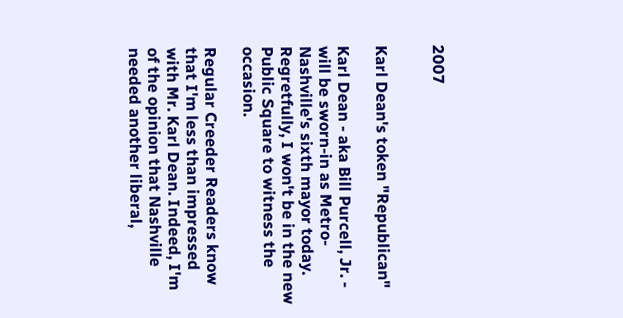2007


Karl Dean's token "Republican"

Karl Dean - aka Bill Purcell, Jr. - will be sworn-in as Metro-Nashville's sixth mayor today. Regretfully, I won't be in the new Public Square to witness the occasion.

Regular Creeder Readers know that I'm less than impressed with Mr. Karl Dean. Indeed, I'm of the opinion that Nashville needed another liberal,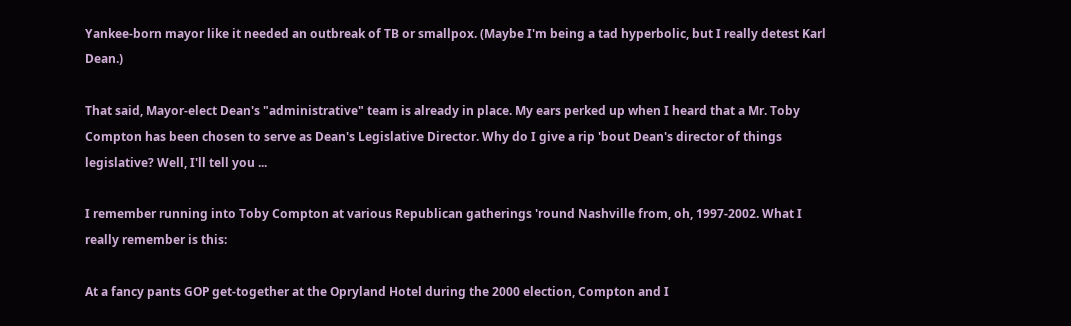Yankee-born mayor like it needed an outbreak of TB or smallpox. (Maybe I'm being a tad hyperbolic, but I really detest Karl Dean.)

That said, Mayor-elect Dean's "administrative" team is already in place. My ears perked up when I heard that a Mr. Toby Compton has been chosen to serve as Dean's Legislative Director. Why do I give a rip 'bout Dean's director of things legislative? Well, I'll tell you ...

I remember running into Toby Compton at various Republican gatherings 'round Nashville from, oh, 1997-2002. What I really remember is this:

At a fancy pants GOP get-together at the Opryland Hotel during the 2000 election, Compton and I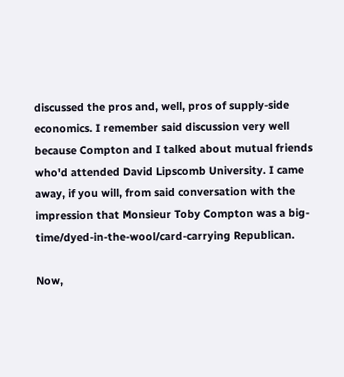discussed the pros and, well, pros of supply-side economics. I remember said discussion very well because Compton and I talked about mutual friends who'd attended David Lipscomb University. I came away, if you will, from said conversation with the impression that Monsieur Toby Compton was a big-time/dyed-in-the-wool/card-carrying Republican.

Now,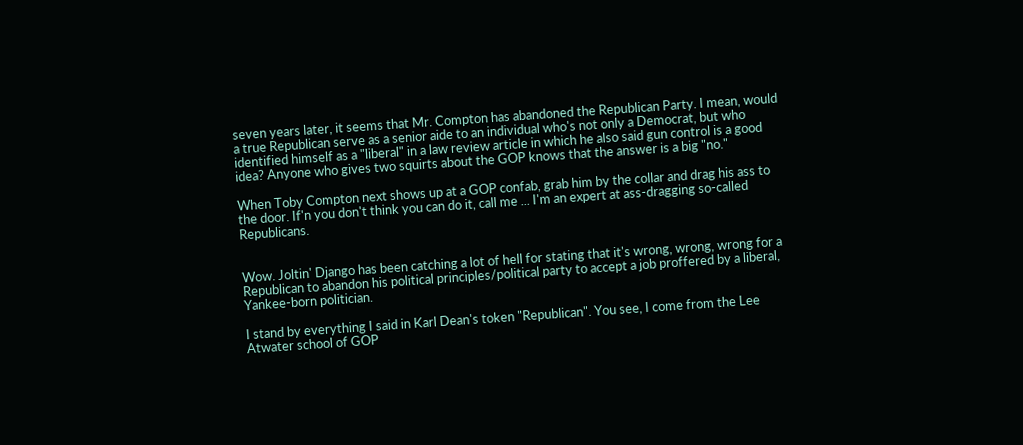seven years later, it seems that Mr. Compton has abandoned the Republican Party. I mean, would a true Republican serve as a senior aide to an individual who's not only a Democrat, but who identified himself as a "liberal" in a law review article in which he also said gun control is a good idea? Anyone who gives two squirts about the GOP knows that the answer is a big "no."

When Toby Compton next shows up at a GOP confab, grab him by the collar and drag his ass to the door. If'n you don't think you can do it, call me ... I'm an expert at ass-dragging so-called Republicans.


Wow. Joltin' Django has been catching a lot of hell for stating that it's wrong, wrong, wrong for a Republican to abandon his political principles/political party to accept a job proffered by a liberal, Yankee-born politician.

I stand by everything I said in Karl Dean's token "Republican". You see, I come from the Lee Atwater school of GOP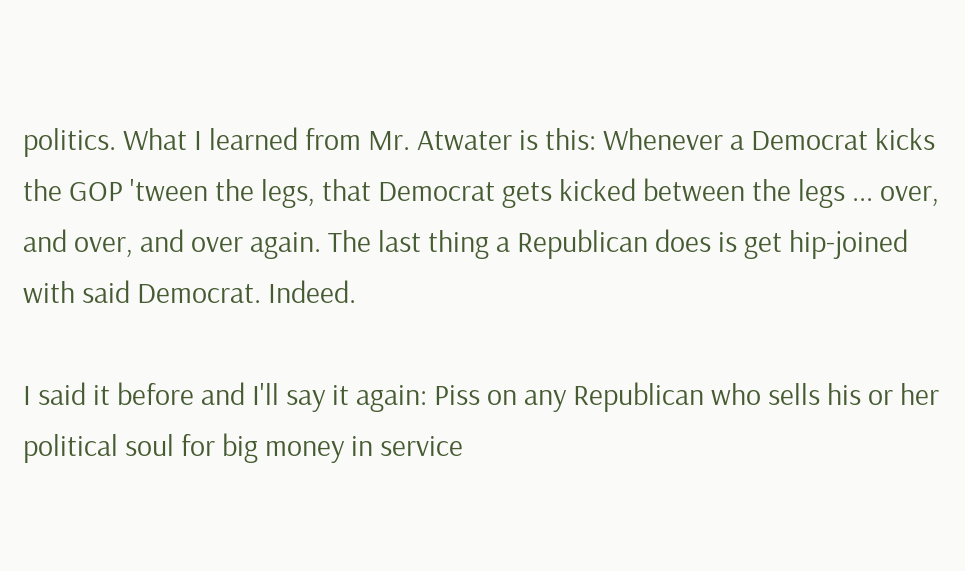politics. What I learned from Mr. Atwater is this: Whenever a Democrat kicks the GOP 'tween the legs, that Democrat gets kicked between the legs ... over, and over, and over again. The last thing a Republican does is get hip-joined with said Democrat. Indeed.

I said it before and I'll say it again: Piss on any Republican who sells his or her political soul for big money in service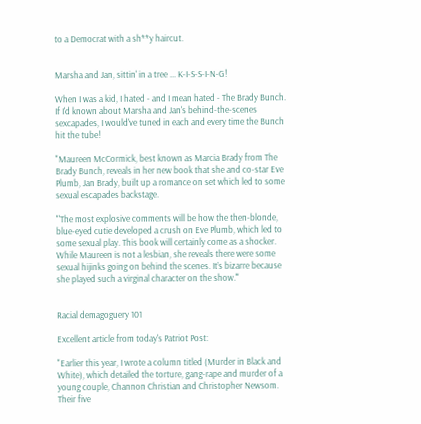to a Democrat with a sh**y haircut.


Marsha and Jan, sittin' in a tree ... K-I-S-S-I-N-G!

When I was a kid, I hated - and I mean hated - The Brady Bunch. If I'd known about Marsha and Jan's behind-the-scenes sexcapades, I would've tuned in each and every time the Bunch hit the tube!

"Maureen McCormick, best known as Marcia Brady from The Brady Bunch, reveals in her new book that she and co-star Eve Plumb, Jan Brady, built up a romance on set which led to some sexual escapades backstage.

"'The most explosive comments will be how the then-blonde, blue-eyed cutie developed a crush on Eve Plumb, which led to some sexual play. This book will certainly come as a shocker. While Maureen is not a lesbian, she reveals there were some sexual hijinks going on behind the scenes. It’s bizarre because she played such a virginal character on the show.'"


Racial demagoguery 101

Excellent article from today's Patriot Post:

"Earlier this year, I wrote a column titled (Murder in Black and White), which detailed the torture, gang-rape and murder of a young couple, Channon Christian and Christopher Newsom. Their five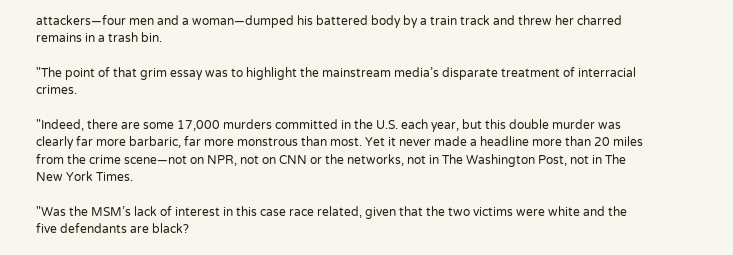attackers—four men and a woman—dumped his battered body by a train track and threw her charred remains in a trash bin.

"The point of that grim essay was to highlight the mainstream media’s disparate treatment of interracial crimes.

"Indeed, there are some 17,000 murders committed in the U.S. each year, but this double murder was clearly far more barbaric, far more monstrous than most. Yet it never made a headline more than 20 miles from the crime scene—not on NPR, not on CNN or the networks, not in The Washington Post, not in The New York Times.

"Was the MSM’s lack of interest in this case race related, given that the two victims were white and the five defendants are black?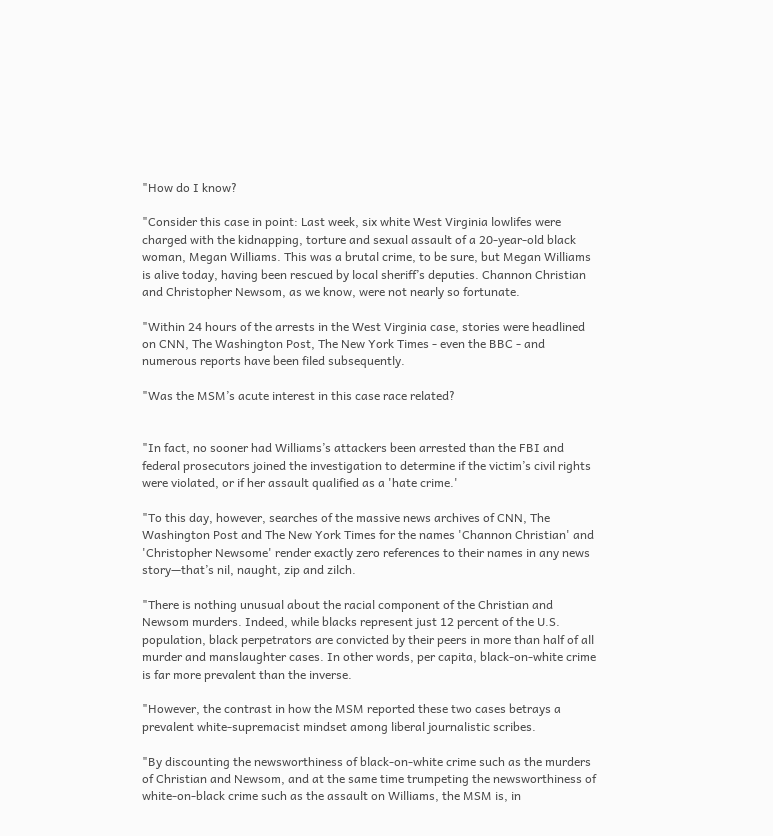"How do I know?

"Consider this case in point: Last week, six white West Virginia lowlifes were charged with the kidnapping, torture and sexual assault of a 20-year-old black woman, Megan Williams. This was a brutal crime, to be sure, but Megan Williams is alive today, having been rescued by local sheriff’s deputies. Channon Christian and Christopher Newsom, as we know, were not nearly so fortunate.

"Within 24 hours of the arrests in the West Virginia case, stories were headlined on CNN, The Washington Post, The New York Times - even the BBC - and numerous reports have been filed subsequently.

"Was the MSM’s acute interest in this case race related?


"In fact, no sooner had Williams’s attackers been arrested than the FBI and federal prosecutors joined the investigation to determine if the victim’s civil rights were violated, or if her assault qualified as a 'hate crime.'

"To this day, however, searches of the massive news archives of CNN, The Washington Post and The New York Times for the names 'Channon Christian' and 'Christopher Newsome' render exactly zero references to their names in any news story—that’s nil, naught, zip and zilch.

"There is nothing unusual about the racial component of the Christian and Newsom murders. Indeed, while blacks represent just 12 percent of the U.S. population, black perpetrators are convicted by their peers in more than half of all murder and manslaughter cases. In other words, per capita, black-on-white crime is far more prevalent than the inverse.

"However, the contrast in how the MSM reported these two cases betrays a prevalent white-supremacist mindset among liberal journalistic scribes.

"By discounting the newsworthiness of black-on-white crime such as the murders of Christian and Newsom, and at the same time trumpeting the newsworthiness of white-on-black crime such as the assault on Williams, the MSM is, in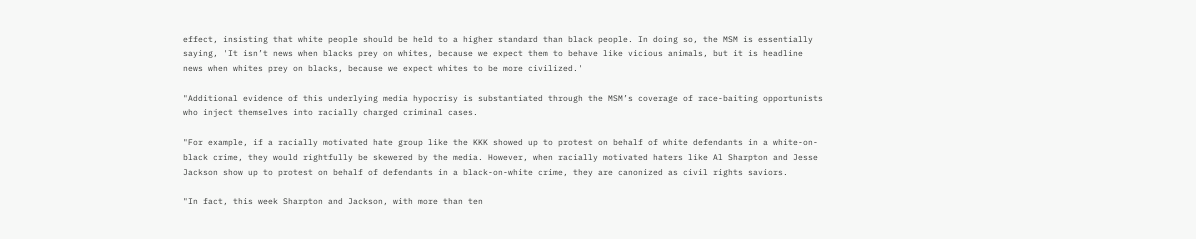effect, insisting that white people should be held to a higher standard than black people. In doing so, the MSM is essentially saying, 'It isn’t news when blacks prey on whites, because we expect them to behave like vicious animals, but it is headline news when whites prey on blacks, because we expect whites to be more civilized.'

"Additional evidence of this underlying media hypocrisy is substantiated through the MSM’s coverage of race-baiting opportunists who inject themselves into racially charged criminal cases.

"For example, if a racially motivated hate group like the KKK showed up to protest on behalf of white defendants in a white-on-black crime, they would rightfully be skewered by the media. However, when racially motivated haters like Al Sharpton and Jesse Jackson show up to protest on behalf of defendants in a black-on-white crime, they are canonized as civil rights saviors.

"In fact, this week Sharpton and Jackson, with more than ten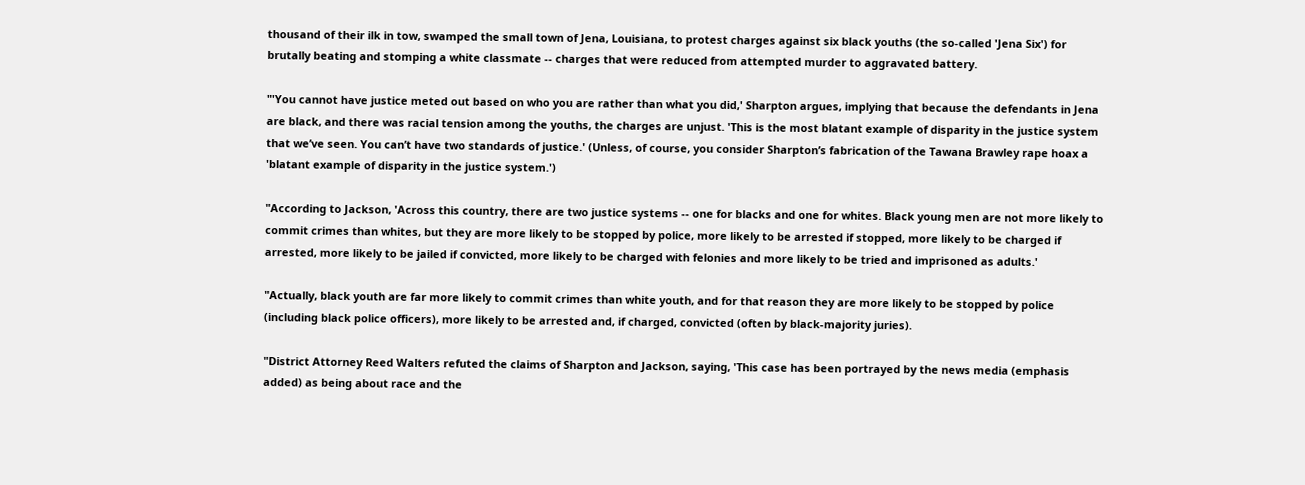thousand of their ilk in tow, swamped the small town of Jena, Louisiana, to protest charges against six black youths (the so-called 'Jena Six') for brutally beating and stomping a white classmate -- charges that were reduced from attempted murder to aggravated battery.

"'You cannot have justice meted out based on who you are rather than what you did,' Sharpton argues, implying that because the defendants in Jena are black, and there was racial tension among the youths, the charges are unjust. 'This is the most blatant example of disparity in the justice system that we’ve seen. You can’t have two standards of justice.' (Unless, of course, you consider Sharpton’s fabrication of the Tawana Brawley rape hoax a 'blatant example of disparity in the justice system.')

"According to Jackson, 'Across this country, there are two justice systems -- one for blacks and one for whites. Black young men are not more likely to commit crimes than whites, but they are more likely to be stopped by police, more likely to be arrested if stopped, more likely to be charged if arrested, more likely to be jailed if convicted, more likely to be charged with felonies and more likely to be tried and imprisoned as adults.'

"Actually, black youth are far more likely to commit crimes than white youth, and for that reason they are more likely to be stopped by police (including black police officers), more likely to be arrested and, if charged, convicted (often by black-majority juries).

"District Attorney Reed Walters refuted the claims of Sharpton and Jackson, saying, 'This case has been portrayed by the news media (emphasis added) as being about race and the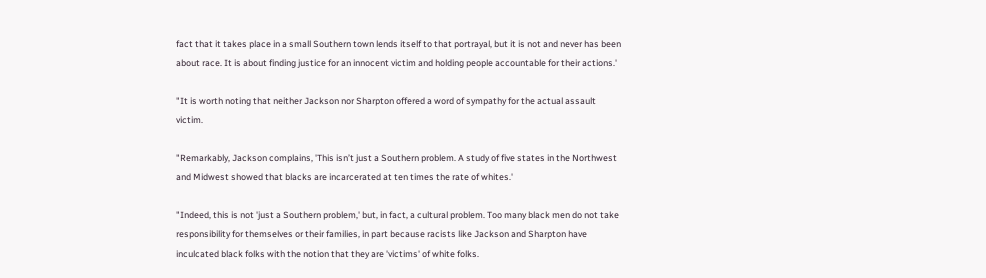fact that it takes place in a small Southern town lends itself to that portrayal, but it is not and never has been about race. It is about finding justice for an innocent victim and holding people accountable for their actions.'

"It is worth noting that neither Jackson nor Sharpton offered a word of sympathy for the actual assault victim.

"Remarkably, Jackson complains, 'This isn’t just a Southern problem. A study of five states in the Northwest and Midwest showed that blacks are incarcerated at ten times the rate of whites.'

"Indeed, this is not 'just a Southern problem,' but, in fact, a cultural problem. Too many black men do not take responsibility for themselves or their families, in part because racists like Jackson and Sharpton have inculcated black folks with the notion that they are 'victims' of white folks.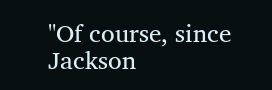"Of course, since Jackson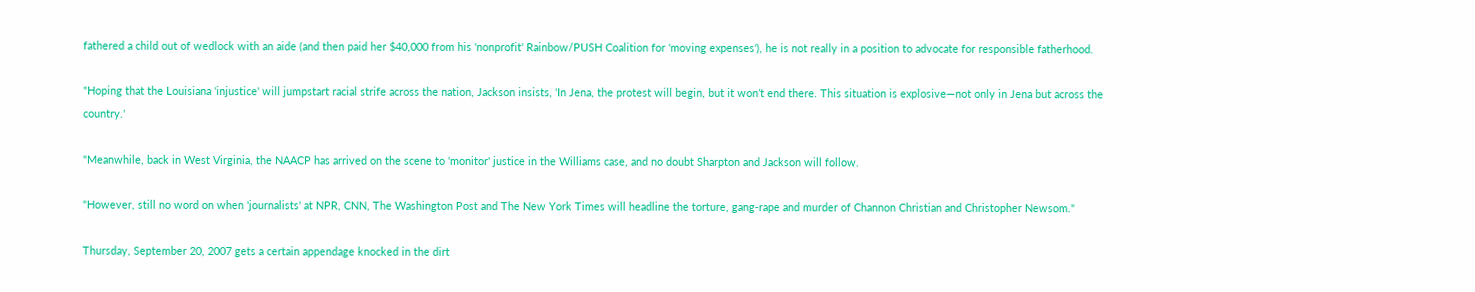fathered a child out of wedlock with an aide (and then paid her $40,000 from his 'nonprofit' Rainbow/PUSH Coalition for 'moving expenses'), he is not really in a position to advocate for responsible fatherhood.

"Hoping that the Louisiana 'injustice' will jumpstart racial strife across the nation, Jackson insists, 'In Jena, the protest will begin, but it won’t end there. This situation is explosive—not only in Jena but across the country.'

"Meanwhile, back in West Virginia, the NAACP has arrived on the scene to 'monitor' justice in the Williams case, and no doubt Sharpton and Jackson will follow.

"However, still no word on when 'journalists' at NPR, CNN, The Washington Post and The New York Times will headline the torture, gang-rape and murder of Channon Christian and Christopher Newsom."

Thursday, September 20, 2007 gets a certain appendage knocked in the dirt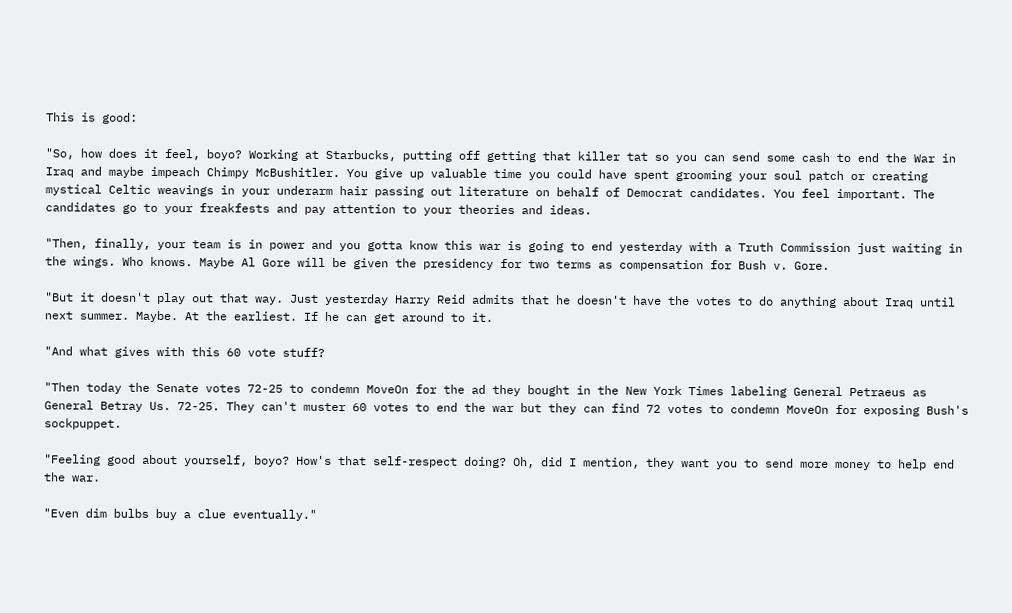This is good:

"So, how does it feel, boyo? Working at Starbucks, putting off getting that killer tat so you can send some cash to end the War in Iraq and maybe impeach Chimpy McBushitler. You give up valuable time you could have spent grooming your soul patch or creating mystical Celtic weavings in your underarm hair passing out literature on behalf of Democrat candidates. You feel important. The candidates go to your freakfests and pay attention to your theories and ideas.

"Then, finally, your team is in power and you gotta know this war is going to end yesterday with a Truth Commission just waiting in the wings. Who knows. Maybe Al Gore will be given the presidency for two terms as compensation for Bush v. Gore.

"But it doesn't play out that way. Just yesterday Harry Reid admits that he doesn't have the votes to do anything about Iraq until next summer. Maybe. At the earliest. If he can get around to it.

"And what gives with this 60 vote stuff?

"Then today the Senate votes 72-25 to condemn MoveOn for the ad they bought in the New York Times labeling General Petraeus as General Betray Us. 72-25. They can't muster 60 votes to end the war but they can find 72 votes to condemn MoveOn for exposing Bush's sockpuppet.

"Feeling good about yourself, boyo? How's that self-respect doing? Oh, did I mention, they want you to send more money to help end the war.

"Even dim bulbs buy a clue eventually."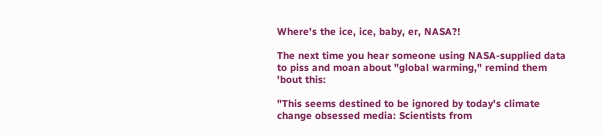Where's the ice, ice, baby, er, NASA?!

The next time you hear someone using NASA-supplied data to piss and moan about "global warming," remind them 'bout this:

"This seems destined to be ignored by today's climate change obsessed media: Scientists from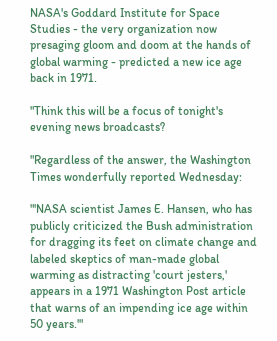NASA's Goddard Institute for Space Studies - the very organization now presaging gloom and doom at the hands of global warming - predicted a new ice age back in 1971.

"Think this will be a focus of tonight's evening news broadcasts?

"Regardless of the answer, the Washington Times wonderfully reported Wednesday:

"'NASA scientist James E. Hansen, who has publicly criticized the Bush administration for dragging its feet on climate change and labeled skeptics of man-made global warming as distracting 'court jesters,' appears in a 1971 Washington Post article that warns of an impending ice age within 50 years.'"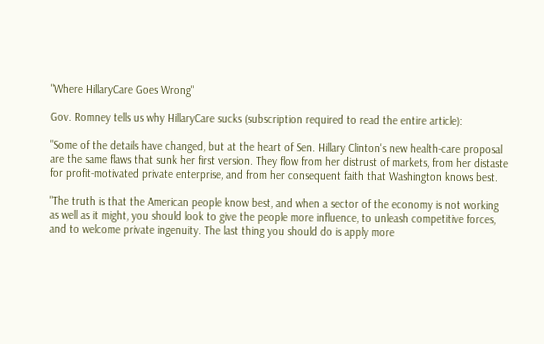"Where HillaryCare Goes Wrong"

Gov. Romney tells us why HillaryCare sucks (subscription required to read the entire article):

"Some of the details have changed, but at the heart of Sen. Hillary Clinton's new health-care proposal are the same flaws that sunk her first version. They flow from her distrust of markets, from her distaste for profit-motivated private enterprise, and from her consequent faith that Washington knows best.

"The truth is that the American people know best, and when a sector of the economy is not working as well as it might, you should look to give the people more influence, to unleash competitive forces, and to welcome private ingenuity. The last thing you should do is apply more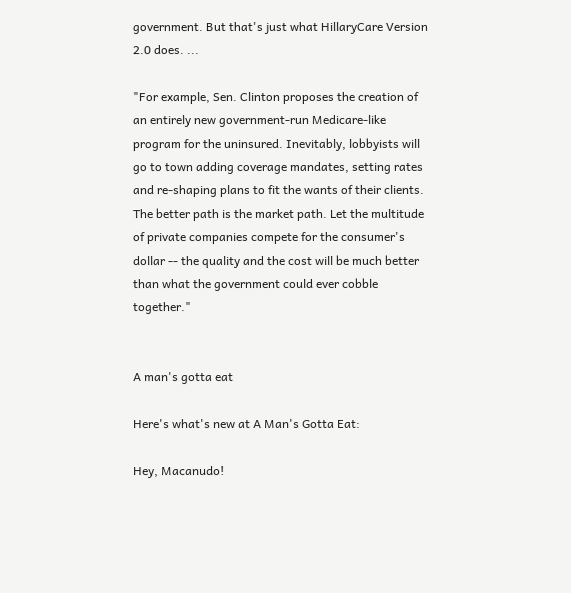government. But that's just what HillaryCare Version 2.0 does. ...

"For example, Sen. Clinton proposes the creation of an entirely new government-run Medicare-like program for the uninsured. Inevitably, lobbyists will go to town adding coverage mandates, setting rates and re-shaping plans to fit the wants of their clients. The better path is the market path. Let the multitude of private companies compete for the consumer's dollar -- the quality and the cost will be much better than what the government could ever cobble together."


A man's gotta eat

Here's what's new at A Man's Gotta Eat:

Hey, Macanudo!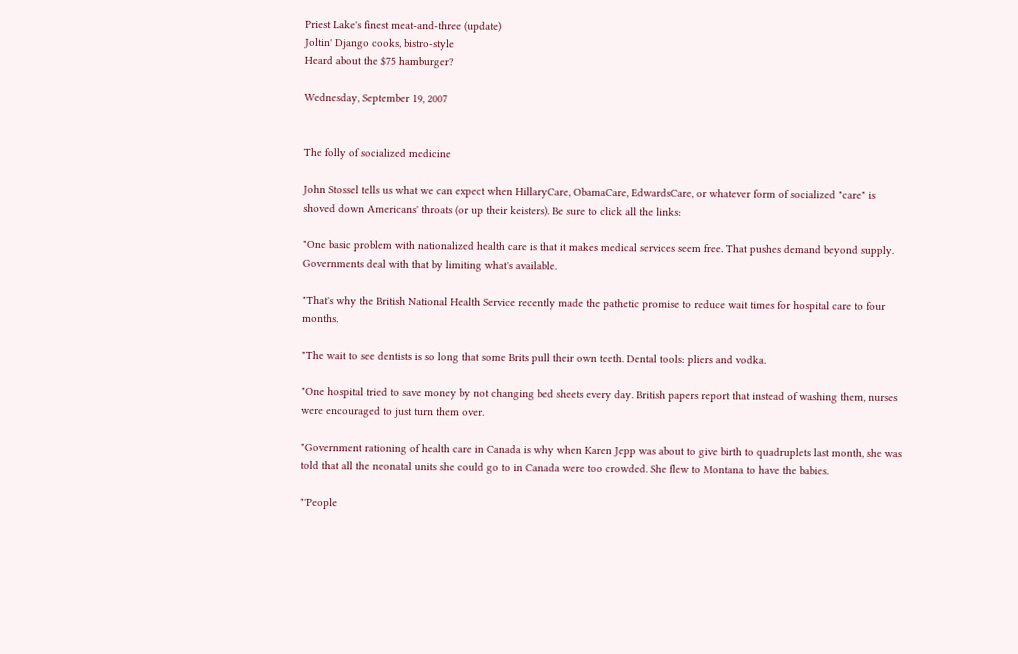Priest Lake's finest meat-and-three (update)
Joltin' Django cooks, bistro-style
Heard about the $75 hamburger?

Wednesday, September 19, 2007


The folly of socialized medicine

John Stossel tells us what we can expect when HillaryCare, ObamaCare, EdwardsCare, or whatever form of socialized "care" is shoved down Americans' throats (or up their keisters). Be sure to click all the links:

"One basic problem with nationalized health care is that it makes medical services seem free. That pushes demand beyond supply. Governments deal with that by limiting what's available.

"That's why the British National Health Service recently made the pathetic promise to reduce wait times for hospital care to four months.

"The wait to see dentists is so long that some Brits pull their own teeth. Dental tools: pliers and vodka.

"One hospital tried to save money by not changing bed sheets every day. British papers report that instead of washing them, nurses were encouraged to just turn them over.

"Government rationing of health care in Canada is why when Karen Jepp was about to give birth to quadruplets last month, she was told that all the neonatal units she could go to in Canada were too crowded. She flew to Montana to have the babies.

"'People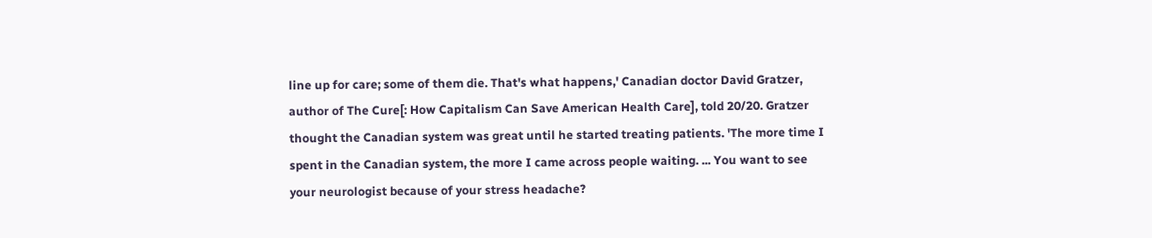line up for care; some of them die. That's what happens,' Canadian doctor David Gratzer, author of The Cure[: How Capitalism Can Save American Health Care], told 20/20. Gratzer thought the Canadian system was great until he started treating patients. 'The more time I spent in the Canadian system, the more I came across people waiting. ... You want to see your neurologist because of your stress headache?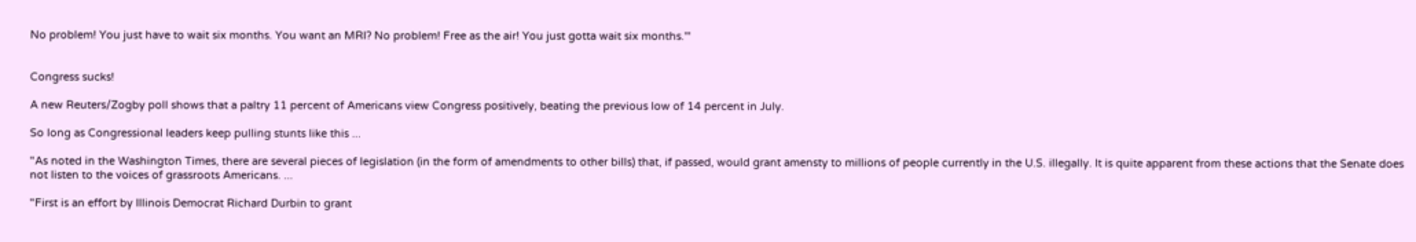No problem! You just have to wait six months. You want an MRI? No problem! Free as the air! You just gotta wait six months.'"


Congress sucks!

A new Reuters/Zogby poll shows that a paltry 11 percent of Americans view Congress positively, beating the previous low of 14 percent in July.

So long as Congressional leaders keep pulling stunts like this ...

"As noted in the Washington Times, there are several pieces of legislation (in the form of amendments to other bills) that, if passed, would grant amensty to millions of people currently in the U.S. illegally. It is quite apparent from these actions that the Senate does not listen to the voices of grassroots Americans. ...

"First is an effort by Illinois Democrat Richard Durbin to grant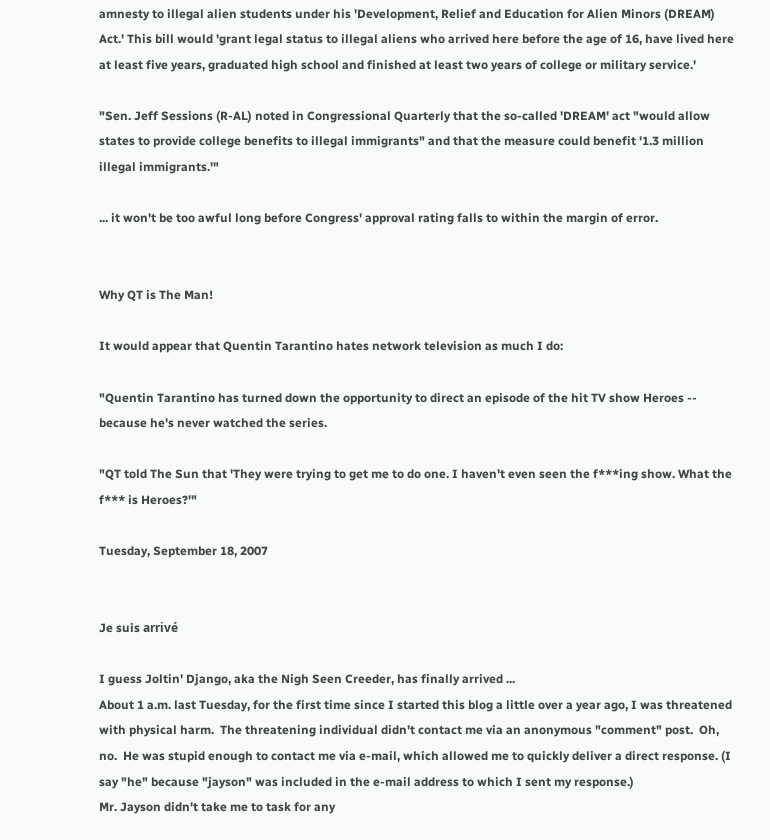amnesty to illegal alien students under his 'Development, Relief and Education for Alien Minors (DREAM) Act.' This bill would 'grant legal status to illegal aliens who arrived here before the age of 16, have lived here at least five years, graduated high school and finished at least two years of college or military service.'

"Sen. Jeff Sessions (R-AL) noted in Congressional Quarterly that the so-called 'DREAM' act "would allow states to provide college benefits to illegal immigrants" and that the measure could benefit '1.3 million illegal immigrants.'"

... it won't be too awful long before Congress' approval rating falls to within the margin of error.


Why QT is The Man!

It would appear that Quentin Tarantino hates network television as much I do:

"Quentin Tarantino has turned down the opportunity to direct an episode of the hit TV show Heroes -- because he's never watched the series.

"QT told The Sun that 'They were trying to get me to do one. I haven't even seen the f***ing show. What the f*** is Heroes?'"

Tuesday, September 18, 2007


Je suis arrivé

I guess Joltin' Django, aka the Nigh Seen Creeder, has finally arrived ...
About 1 a.m. last Tuesday, for the first time since I started this blog a little over a year ago, I was threatened with physical harm.  The threatening individual didn't contact me via an anonymous "comment" post.  Oh, no.  He was stupid enough to contact me via e-mail, which allowed me to quickly deliver a direct response. (I say "he" because "jayson" was included in the e-mail address to which I sent my response.)
Mr. Jayson didn't take me to task for any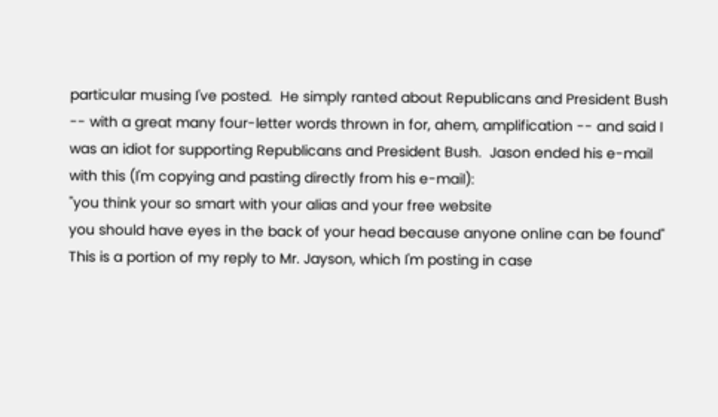particular musing I've posted.  He simply ranted about Republicans and President Bush -- with a great many four-letter words thrown in for, ahem, amplification -- and said I was an idiot for supporting Republicans and President Bush.  Jason ended his e-mail with this (I'm copying and pasting directly from his e-mail):
"you think your so smart with your alias and your free website
you should have eyes in the back of your head because anyone online can be found"
This is a portion of my reply to Mr. Jayson, which I'm posting in case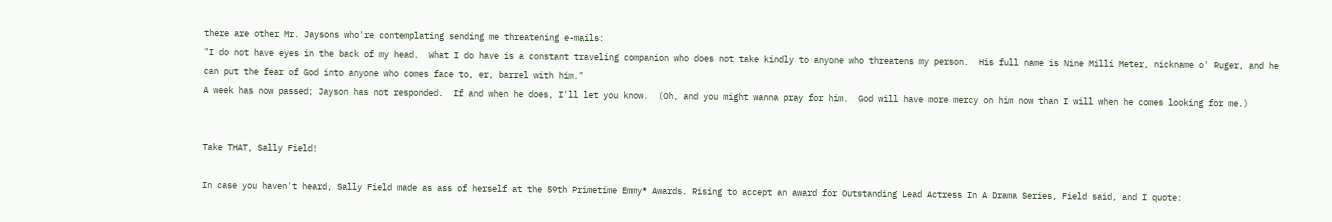there are other Mr. Jaysons who're contemplating sending me threatening e-mails:
"I do not have eyes in the back of my head.  What I do have is a constant traveling companion who does not take kindly to anyone who threatens my person.  His full name is Nine Milli Meter, nickname o' Ruger, and he can put the fear of God into anyone who comes face to, er, barrel with him."
A week has now passed; Jayson has not responded.  If and when he does, I'll let you know.  (Oh, and you might wanna pray for him.  God will have more mercy on him now than I will when he comes looking for me.)


Take THAT, Sally Field!

In case you haven't heard, Sally Field made as ass of herself at the 59th Primetime Emmy® Awards. Rising to accept an award for Outstanding Lead Actress In A Drama Series, Field said, and I quote: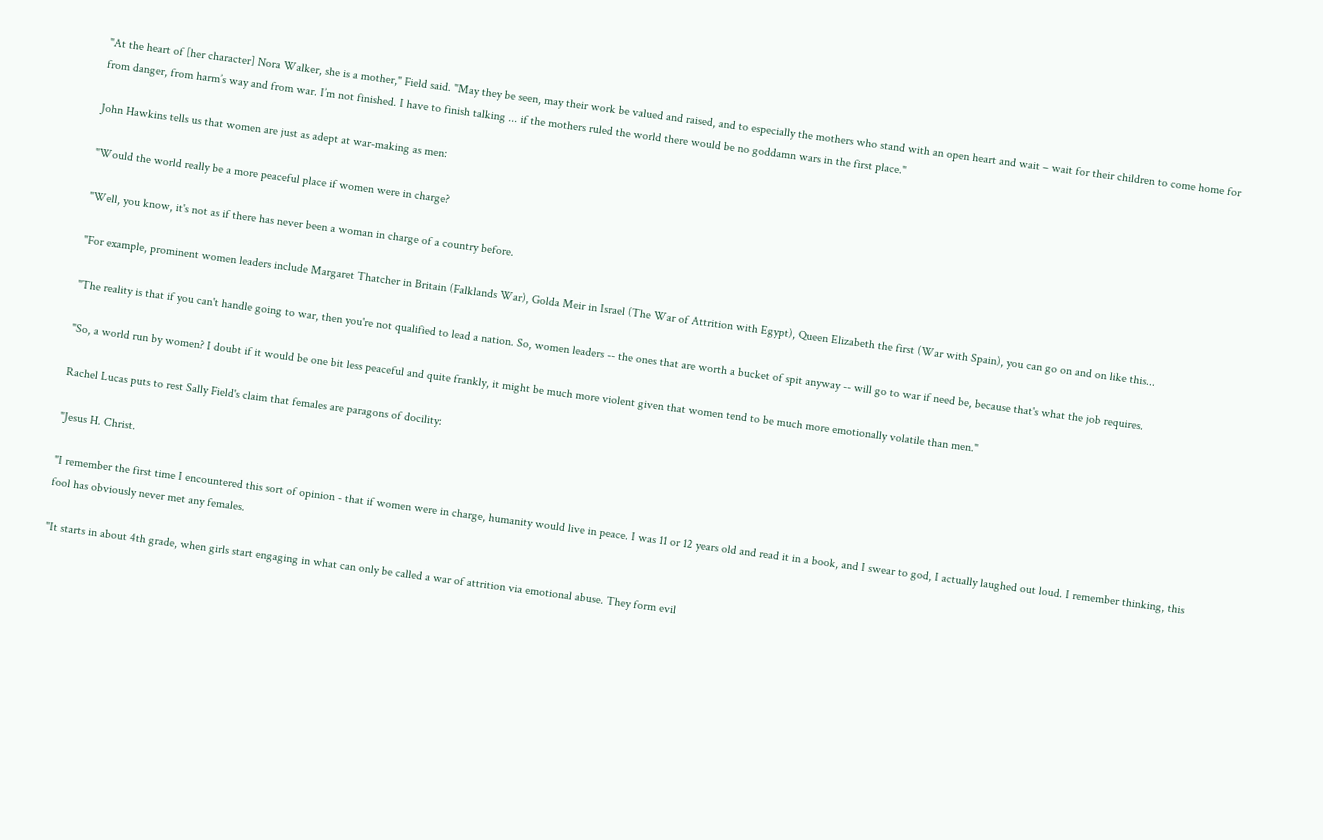"At the heart of [her character] Nora Walker, she is a mother," Field said. "May they be seen, may their work be valued and raised, and to especially the mothers who stand with an open heart and wait – wait for their children to come home for from danger, from harm’s way and from war. I’m not finished. I have to finish talking ... if the mothers ruled the world there would be no goddamn wars in the first place."

John Hawkins tells us that women are just as adept at war-making as men:

"Would the world really be a more peaceful place if women were in charge?

"Well, you know, it's not as if there has never been a woman in charge of a country before.

"For example, prominent women leaders include Margaret Thatcher in Britain (Falklands War), Golda Meir in Israel (The War of Attrition with Egypt), Queen Elizabeth the first (War with Spain), you can go on and on like this...

"The reality is that if you can't handle going to war, then you're not qualified to lead a nation. So, women leaders -- the ones that are worth a bucket of spit anyway -- will go to war if need be, because that's what the job requires.

"So, a world run by women? I doubt if it would be one bit less peaceful and quite frankly, it might be much more violent given that women tend to be much more emotionally volatile than men."

Rachel Lucas puts to rest Sally Field's claim that females are paragons of docility:

"Jesus H. Christ.

"I remember the first time I encountered this sort of opinion - that if women were in charge, humanity would live in peace. I was 11 or 12 years old and read it in a book, and I swear to god, I actually laughed out loud. I remember thinking, this fool has obviously never met any females.

"It starts in about 4th grade, when girls start engaging in what can only be called a war of attrition via emotional abuse. They form evil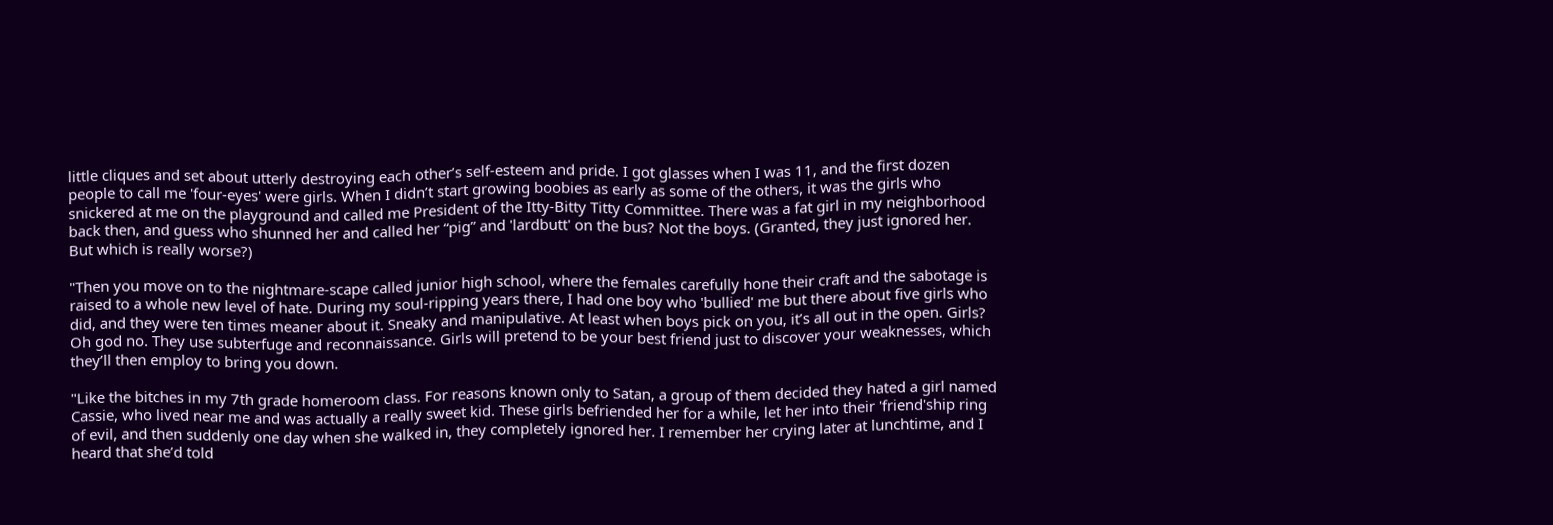little cliques and set about utterly destroying each other’s self-esteem and pride. I got glasses when I was 11, and the first dozen people to call me 'four-eyes' were girls. When I didn’t start growing boobies as early as some of the others, it was the girls who snickered at me on the playground and called me President of the Itty-Bitty Titty Committee. There was a fat girl in my neighborhood back then, and guess who shunned her and called her “pig” and 'lardbutt' on the bus? Not the boys. (Granted, they just ignored her. But which is really worse?)

"Then you move on to the nightmare-scape called junior high school, where the females carefully hone their craft and the sabotage is raised to a whole new level of hate. During my soul-ripping years there, I had one boy who 'bullied' me but there about five girls who did, and they were ten times meaner about it. Sneaky and manipulative. At least when boys pick on you, it’s all out in the open. Girls? Oh god no. They use subterfuge and reconnaissance. Girls will pretend to be your best friend just to discover your weaknesses, which they’ll then employ to bring you down.

"Like the bitches in my 7th grade homeroom class. For reasons known only to Satan, a group of them decided they hated a girl named Cassie, who lived near me and was actually a really sweet kid. These girls befriended her for a while, let her into their 'friend'ship ring of evil, and then suddenly one day when she walked in, they completely ignored her. I remember her crying later at lunchtime, and I heard that she’d told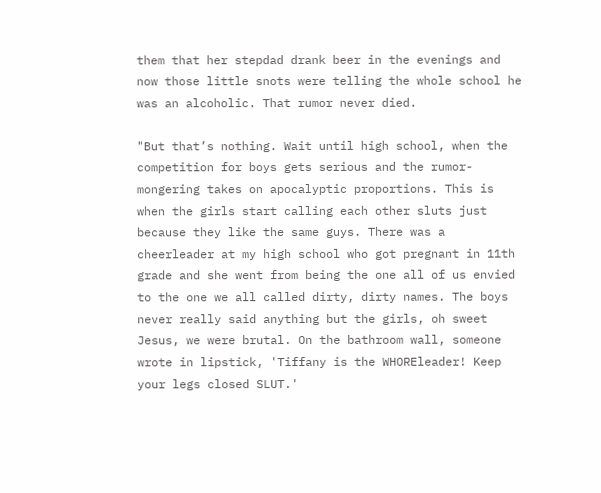them that her stepdad drank beer in the evenings and now those little snots were telling the whole school he was an alcoholic. That rumor never died.

"But that’s nothing. Wait until high school, when the competition for boys gets serious and the rumor-mongering takes on apocalyptic proportions. This is when the girls start calling each other sluts just because they like the same guys. There was a cheerleader at my high school who got pregnant in 11th grade and she went from being the one all of us envied to the one we all called dirty, dirty names. The boys never really said anything but the girls, oh sweet Jesus, we were brutal. On the bathroom wall, someone wrote in lipstick, 'Tiffany is the WHOREleader! Keep your legs closed SLUT.'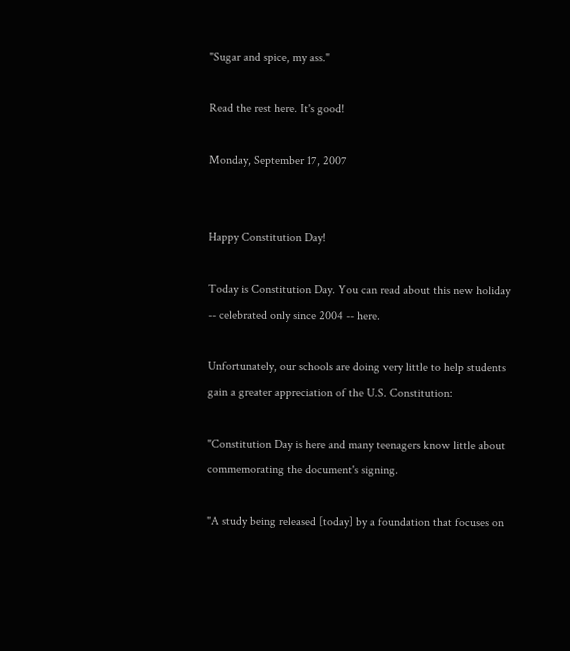"Sugar and spice, my ass."

Read the rest here. It's good!

Monday, September 17, 2007


Happy Constitution Day!

Today is Constitution Day. You can read about this new holiday -- celebrated only since 2004 -- here.

Unfortunately, our schools are doing very little to help students gain a greater appreciation of the U.S. Constitution:

"Constitution Day is here and many teenagers know little about commemorating the document's signing.

"A study being released [today] by a foundation that focuses on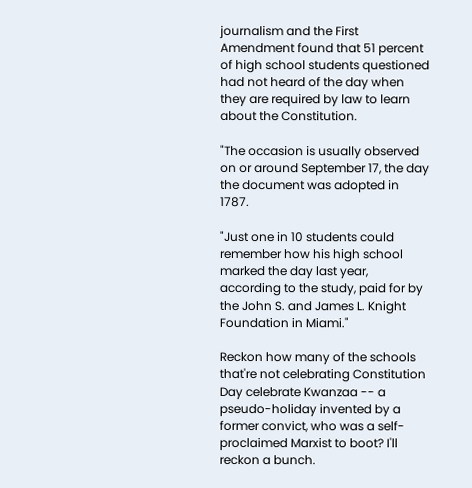journalism and the First Amendment found that 51 percent of high school students questioned had not heard of the day when they are required by law to learn about the Constitution.

"The occasion is usually observed on or around September 17, the day the document was adopted in 1787.

"Just one in 10 students could remember how his high school marked the day last year, according to the study, paid for by the John S. and James L. Knight Foundation in Miami."

Reckon how many of the schools that're not celebrating Constitution Day celebrate Kwanzaa -- a pseudo-holiday invented by a former convict, who was a self-proclaimed Marxist to boot? I'll reckon a bunch.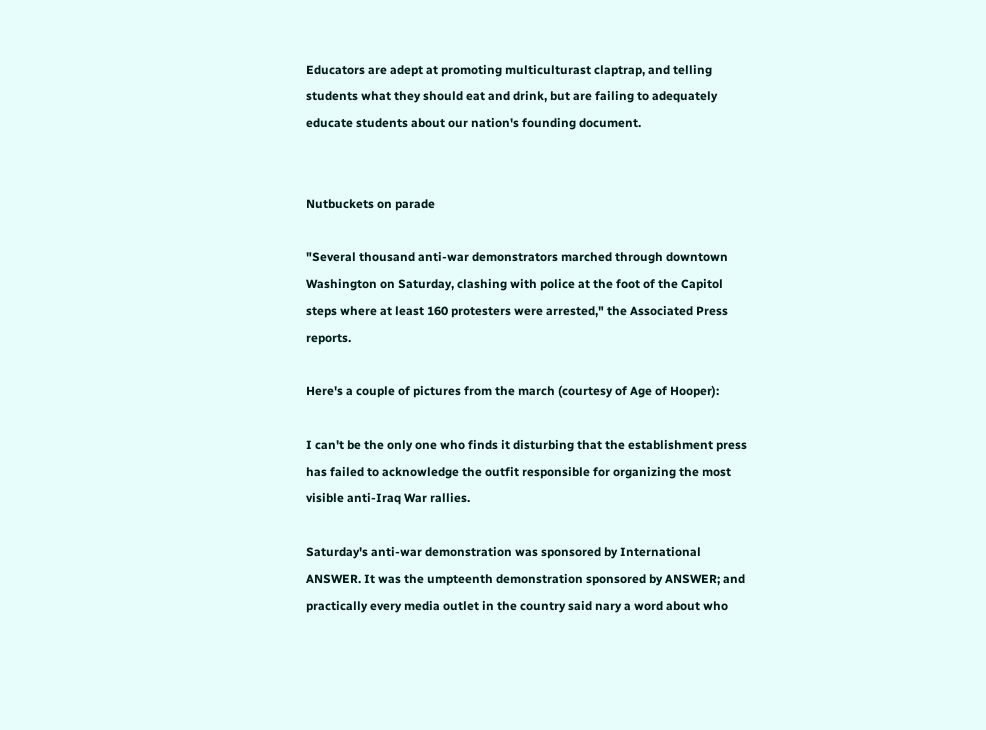Educators are adept at promoting multiculturast claptrap, and telling students what they should eat and drink, but are failing to adequately educate students about our nation's founding document.


Nutbuckets on parade

"Several thousand anti-war demonstrators marched through downtown Washington on Saturday, clashing with police at the foot of the Capitol steps where at least 160 protesters were arrested," the Associated Press reports.

Here's a couple of pictures from the march (courtesy of Age of Hooper):

I can't be the only one who finds it disturbing that the establishment press has failed to acknowledge the outfit responsible for organizing the most visible anti-Iraq War rallies.

Saturday's anti-war demonstration was sponsored by International ANSWER. It was the umpteenth demonstration sponsored by ANSWER; and practically every media outlet in the country said nary a word about who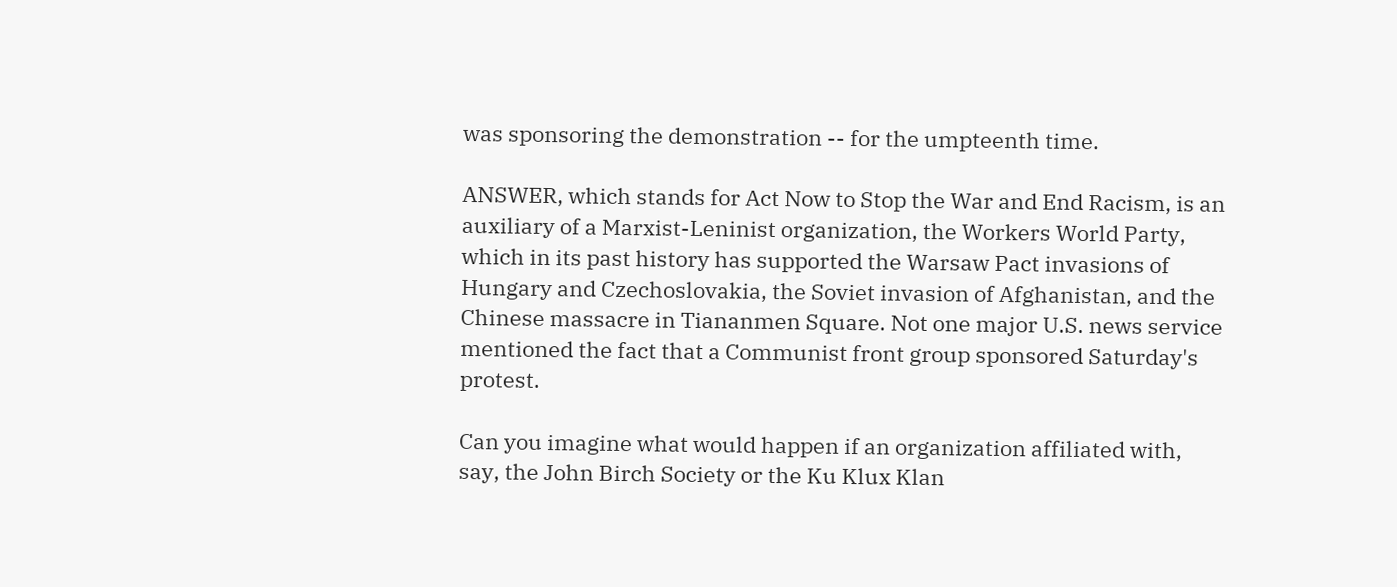was sponsoring the demonstration -- for the umpteenth time.

ANSWER, which stands for Act Now to Stop the War and End Racism, is an auxiliary of a Marxist-Leninist organization, the Workers World Party, which in its past history has supported the Warsaw Pact invasions of Hungary and Czechoslovakia, the Soviet invasion of Afghanistan, and the Chinese massacre in Tiananmen Square. Not one major U.S. news service mentioned the fact that a Communist front group sponsored Saturday's protest.

Can you imagine what would happen if an organization affiliated with, say, the John Birch Society or the Ku Klux Klan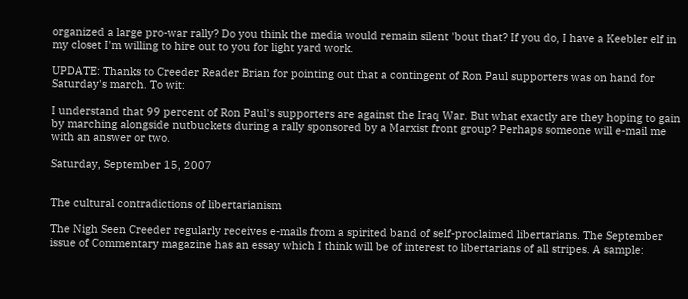organized a large pro-war rally? Do you think the media would remain silent 'bout that? If you do, I have a Keebler elf in my closet I'm willing to hire out to you for light yard work.

UPDATE: Thanks to Creeder Reader Brian for pointing out that a contingent of Ron Paul supporters was on hand for Saturday's march. To wit:

I understand that 99 percent of Ron Paul's supporters are against the Iraq War. But what exactly are they hoping to gain by marching alongside nutbuckets during a rally sponsored by a Marxist front group? Perhaps someone will e-mail me with an answer or two.

Saturday, September 15, 2007


The cultural contradictions of libertarianism

The Nigh Seen Creeder regularly receives e-mails from a spirited band of self-proclaimed libertarians. The September issue of Commentary magazine has an essay which I think will be of interest to libertarians of all stripes. A sample: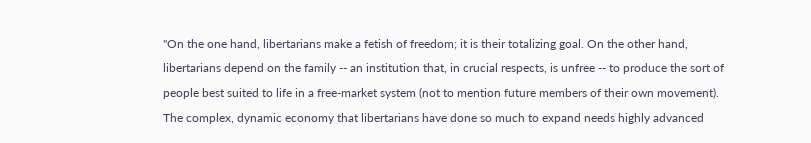"On the one hand, libertarians make a fetish of freedom; it is their totalizing goal. On the other hand, libertarians depend on the family -- an institution that, in crucial respects, is unfree -- to produce the sort of people best suited to life in a free-market system (not to mention future members of their own movement). The complex, dynamic economy that libertarians have done so much to expand needs highly advanced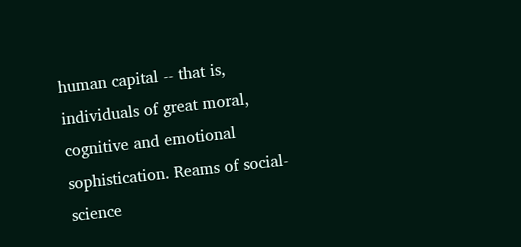human capital -- that is, individuals of great moral, cognitive and emotional sophistication. Reams of social-science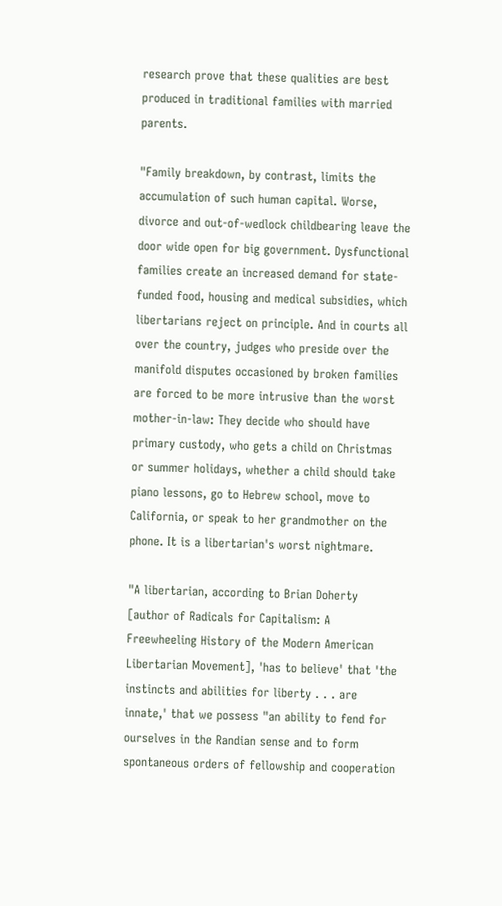research prove that these qualities are best produced in traditional families with married parents.

"Family breakdown, by contrast, limits the accumulation of such human capital. Worse, divorce and out-of-wedlock childbearing leave the door wide open for big government. Dysfunctional families create an increased demand for state-funded food, housing and medical subsidies, which libertarians reject on principle. And in courts all over the country, judges who preside over the manifold disputes occasioned by broken families are forced to be more intrusive than the worst mother-in-law: They decide who should have primary custody, who gets a child on Christmas or summer holidays, whether a child should take piano lessons, go to Hebrew school, move to California, or speak to her grandmother on the phone. It is a libertarian's worst nightmare.

"A libertarian, according to Brian Doherty [author of Radicals for Capitalism: A Freewheeling History of the Modern American Libertarian Movement], 'has to believe' that 'the instincts and abilities for liberty . . . are innate,' that we possess "an ability to fend for ourselves in the Randian sense and to form spontaneous orders of fellowship and cooperation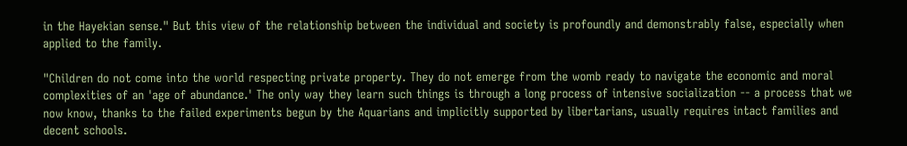in the Hayekian sense." But this view of the relationship between the individual and society is profoundly and demonstrably false, especially when applied to the family.

"Children do not come into the world respecting private property. They do not emerge from the womb ready to navigate the economic and moral complexities of an 'age of abundance.' The only way they learn such things is through a long process of intensive socialization -- a process that we now know, thanks to the failed experiments begun by the Aquarians and implicitly supported by libertarians, usually requires intact families and decent schools.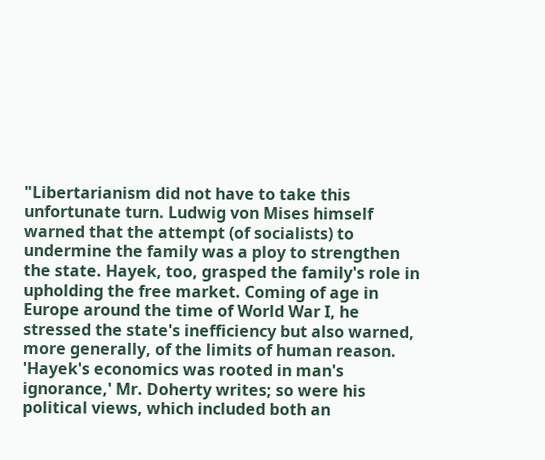"Libertarianism did not have to take this unfortunate turn. Ludwig von Mises himself warned that the attempt (of socialists) to undermine the family was a ploy to strengthen the state. Hayek, too, grasped the family's role in upholding the free market. Coming of age in Europe around the time of World War I, he stressed the state's inefficiency but also warned, more generally, of the limits of human reason. 'Hayek's economics was rooted in man's ignorance,' Mr. Doherty writes; so were his political views, which included both an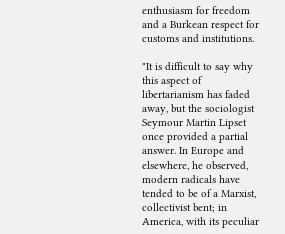enthusiasm for freedom and a Burkean respect for customs and institutions.

"It is difficult to say why this aspect of libertarianism has faded away, but the sociologist Seymour Martin Lipset once provided a partial answer. In Europe and elsewhere, he observed, modern radicals have tended to be of a Marxist, collectivist bent; in America, with its peculiar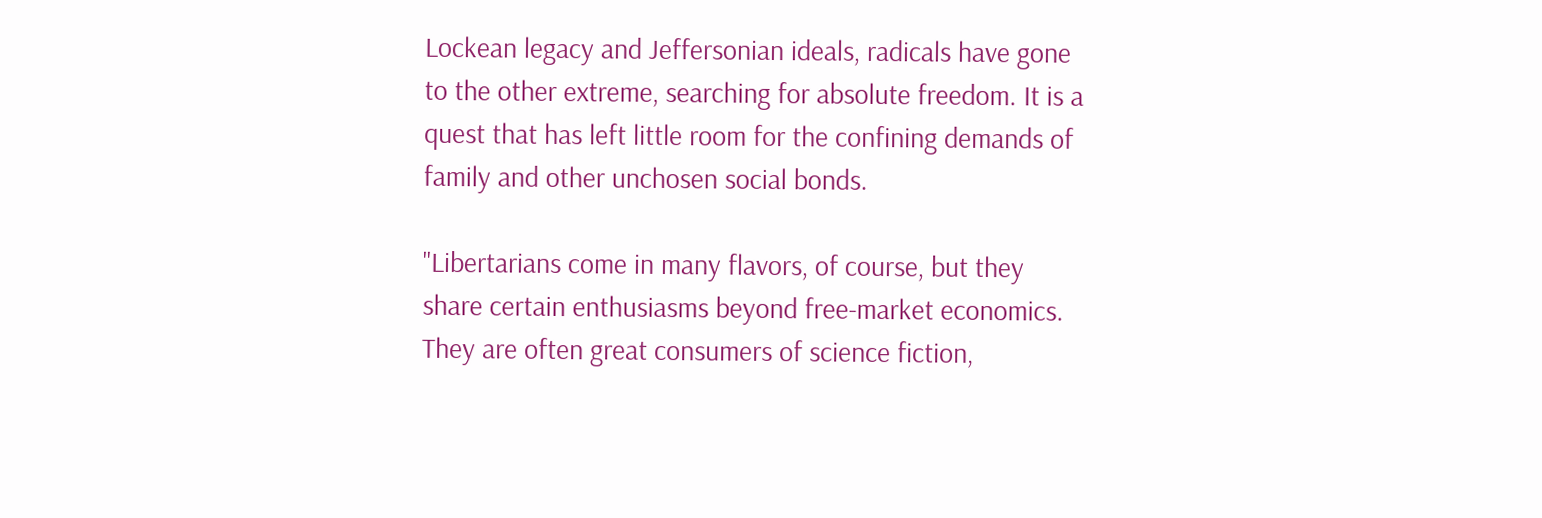Lockean legacy and Jeffersonian ideals, radicals have gone to the other extreme, searching for absolute freedom. It is a quest that has left little room for the confining demands of family and other unchosen social bonds.

"Libertarians come in many flavors, of course, but they share certain enthusiasms beyond free-market economics. They are often great consumers of science fiction,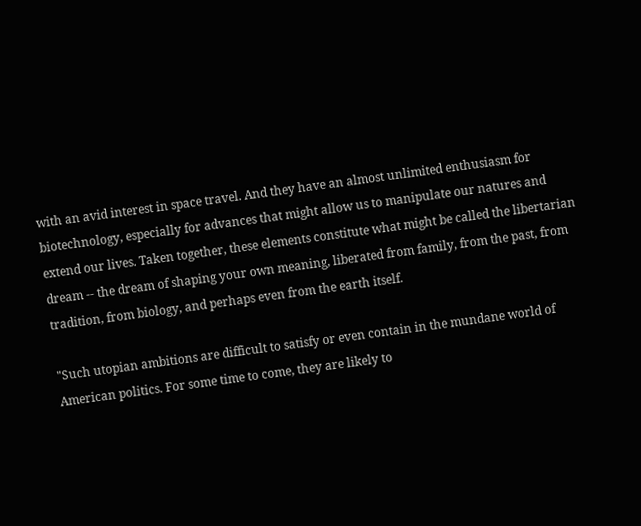with an avid interest in space travel. And they have an almost unlimited enthusiasm for biotechnology, especially for advances that might allow us to manipulate our natures and extend our lives. Taken together, these elements constitute what might be called the libertarian dream -- the dream of shaping your own meaning, liberated from family, from the past, from tradition, from biology, and perhaps even from the earth itself.

"Such utopian ambitions are difficult to satisfy or even contain in the mundane world of American politics. For some time to come, they are likely to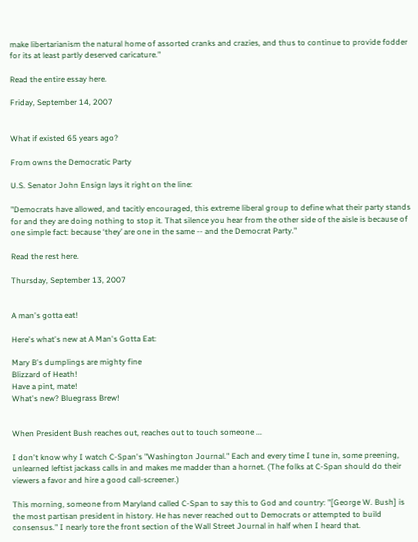make libertarianism the natural home of assorted cranks and crazies, and thus to continue to provide fodder for its at least partly deserved caricature."

Read the entire essay here.

Friday, September 14, 2007


What if existed 65 years ago?

From owns the Democratic Party

U.S. Senator John Ensign lays it right on the line:

"Democrats have allowed, and tacitly encouraged, this extreme liberal group to define what their party stands for and they are doing nothing to stop it. That silence you hear from the other side of the aisle is because of one simple fact: because ‘they’ are one in the same -- and the Democrat Party."

Read the rest here.

Thursday, September 13, 2007


A man's gotta eat!

Here's what's new at A Man's Gotta Eat:

Mary B's dumplings are mighty fine
Blizzard of Heath!
Have a pint, mate!
What's new? Bluegrass Brew!


When President Bush reaches out, reaches out to touch someone ...

I don't know why I watch C-Span's "Washington Journal." Each and every time I tune in, some preening, unlearned leftist jackass calls in and makes me madder than a hornet. (The folks at C-Span should do their viewers a favor and hire a good call-screener.)

This morning, someone from Maryland called C-Span to say this to God and country: "[George W. Bush] is the most partisan president in history. He has never reached out to Democrats or attempted to build consensus." I nearly tore the front section of the Wall Street Journal in half when I heard that.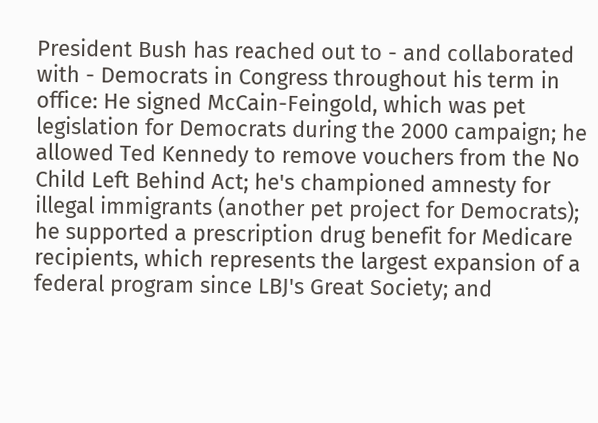President Bush has reached out to - and collaborated with - Democrats in Congress throughout his term in office: He signed McCain-Feingold, which was pet legislation for Democrats during the 2000 campaign; he allowed Ted Kennedy to remove vouchers from the No Child Left Behind Act; he's championed amnesty for illegal immigrants (another pet project for Democrats); he supported a prescription drug benefit for Medicare recipients, which represents the largest expansion of a federal program since LBJ's Great Society; and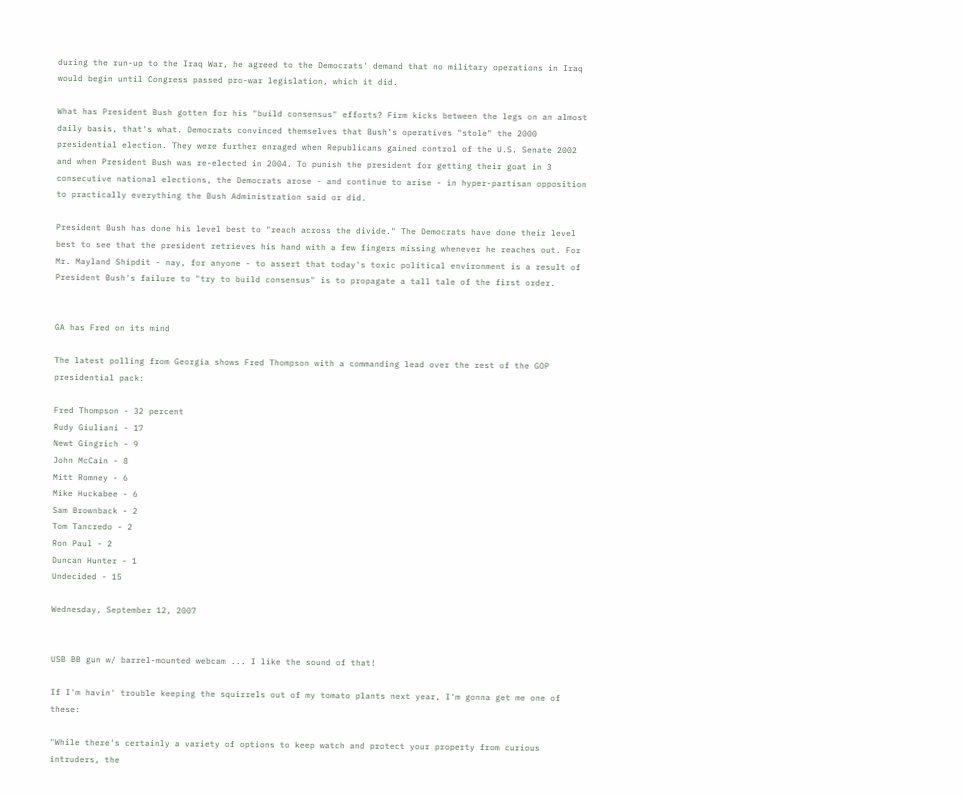during the run-up to the Iraq War, he agreed to the Democrats' demand that no military operations in Iraq would begin until Congress passed pro-war legislation, which it did.

What has President Bush gotten for his "build consensus" efforts? Firm kicks between the legs on an almost daily basis, that's what. Democrats convinced themselves that Bush's operatives "stole" the 2000 presidential election. They were further enraged when Republicans gained control of the U.S. Senate 2002 and when President Bush was re-elected in 2004. To punish the president for getting their goat in 3 consecutive national elections, the Democrats arose - and continue to arise - in hyper-partisan opposition to practically everything the Bush Administration said or did.

President Bush has done his level best to "reach across the divide." The Democrats have done their level best to see that the president retrieves his hand with a few fingers missing whenever he reaches out. For Mr. Mayland Shipdit - nay, for anyone - to assert that today's toxic political environment is a result of President Bush's failure to "try to build consensus" is to propagate a tall tale of the first order.


GA has Fred on its mind

The latest polling from Georgia shows Fred Thompson with a commanding lead over the rest of the GOP presidential pack:

Fred Thompson - 32 percent
Rudy Giuliani - 17
Newt Gingrich - 9
John McCain - 8
Mitt Romney - 6
Mike Huckabee - 6
Sam Brownback - 2
Tom Tancredo - 2
Ron Paul - 2
Duncan Hunter - 1
Undecided - 15

Wednesday, September 12, 2007


USB BB gun w/ barrel-mounted webcam ... I like the sound of that!

If I'm havin' trouble keeping the squirrels out of my tomato plants next year, I'm gonna get me one of these:

"While there's certainly a variety of options to keep watch and protect your property from curious intruders, the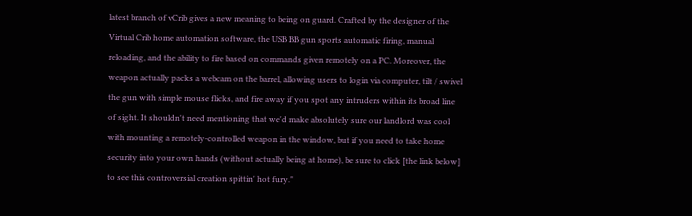latest branch of vCrib gives a new meaning to being on guard. Crafted by the designer of the Virtual Crib home automation software, the USB BB gun sports automatic firing, manual reloading, and the ability to fire based on commands given remotely on a PC. Moreover, the weapon actually packs a webcam on the barrel, allowing users to login via computer, tilt / swivel the gun with simple mouse flicks, and fire away if you spot any intruders within its broad line of sight. It shouldn't need mentioning that we'd make absolutely sure our landlord was cool with mounting a remotely-controlled weapon in the window, but if you need to take home security into your own hands (without actually being at home), be sure to click [the link below] to see this controversial creation spittin' hot fury."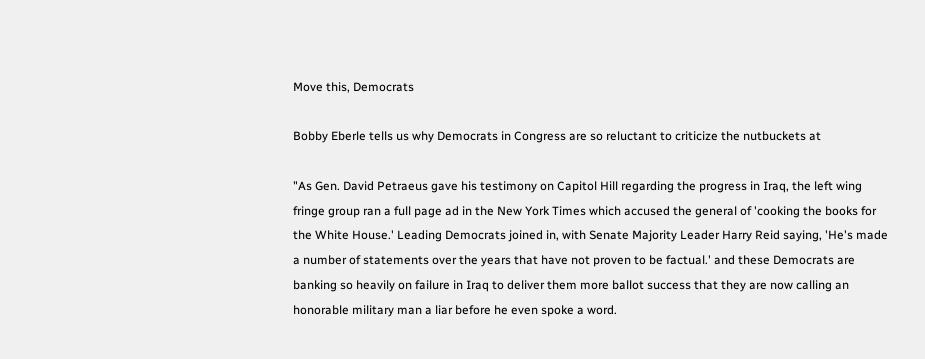Move this, Democrats

Bobby Eberle tells us why Democrats in Congress are so reluctant to criticize the nutbuckets at

"As Gen. David Petraeus gave his testimony on Capitol Hill regarding the progress in Iraq, the left wing fringe group ran a full page ad in the New York Times which accused the general of 'cooking the books for the White House.' Leading Democrats joined in, with Senate Majority Leader Harry Reid saying, 'He's made a number of statements over the years that have not proven to be factual.' and these Democrats are banking so heavily on failure in Iraq to deliver them more ballot success that they are now calling an honorable military man a liar before he even spoke a word.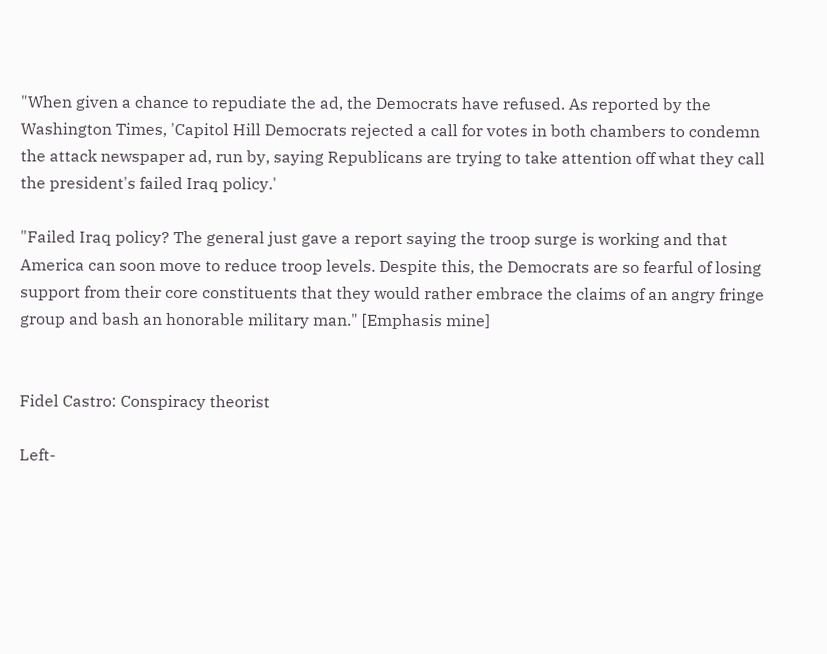"When given a chance to repudiate the ad, the Democrats have refused. As reported by the Washington Times, 'Capitol Hill Democrats rejected a call for votes in both chambers to condemn the attack newspaper ad, run by, saying Republicans are trying to take attention off what they call the president's failed Iraq policy.'

"Failed Iraq policy? The general just gave a report saying the troop surge is working and that America can soon move to reduce troop levels. Despite this, the Democrats are so fearful of losing support from their core constituents that they would rather embrace the claims of an angry fringe group and bash an honorable military man." [Emphasis mine]


Fidel Castro: Conspiracy theorist

Left-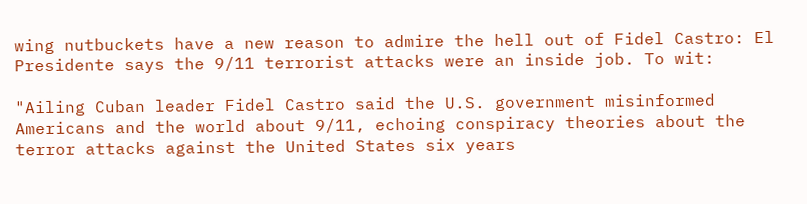wing nutbuckets have a new reason to admire the hell out of Fidel Castro: El Presidente says the 9/11 terrorist attacks were an inside job. To wit:

"Ailing Cuban leader Fidel Castro said the U.S. government misinformed Americans and the world about 9/11, echoing conspiracy theories about the terror attacks against the United States six years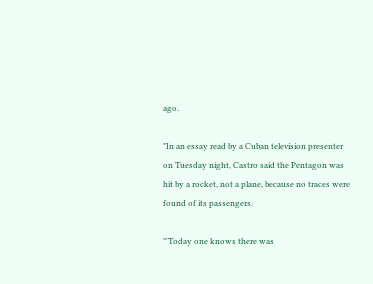ago.

"In an essay read by a Cuban television presenter on Tuesday night, Castro said the Pentagon was hit by a rocket, not a plane, because no traces were found of its passengers.

"'Today one knows there was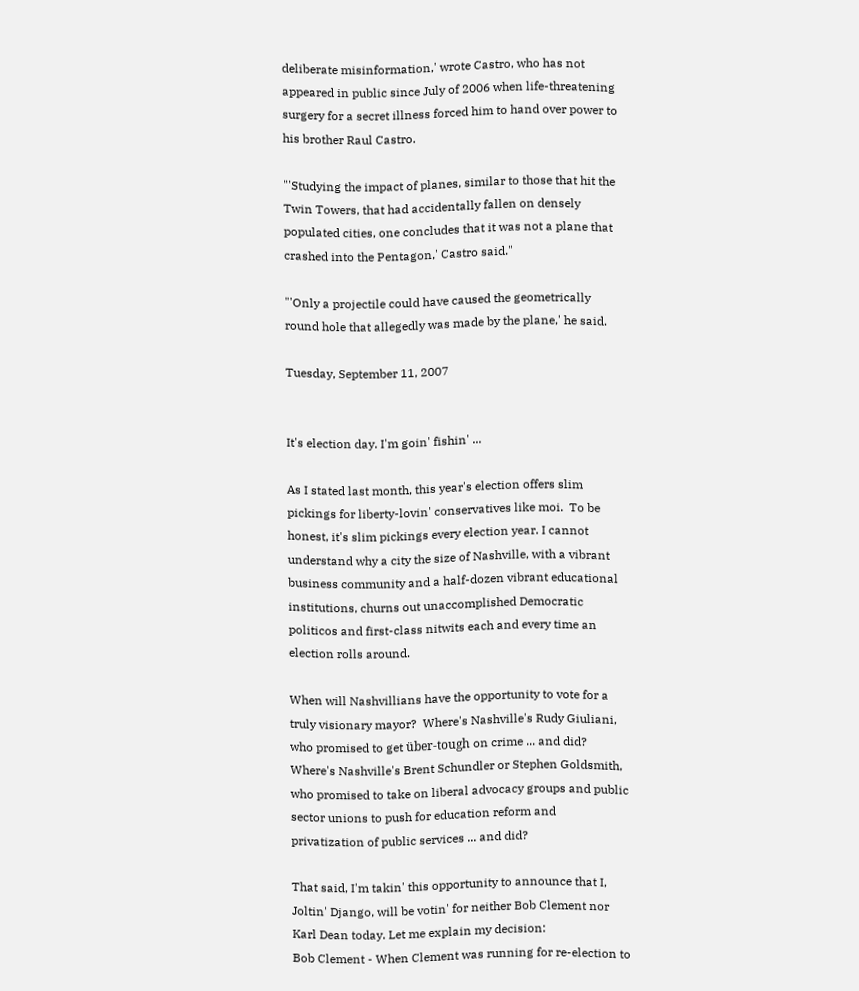deliberate misinformation,' wrote Castro, who has not appeared in public since July of 2006 when life-threatening surgery for a secret illness forced him to hand over power to his brother Raul Castro.

"'Studying the impact of planes, similar to those that hit the Twin Towers, that had accidentally fallen on densely populated cities, one concludes that it was not a plane that crashed into the Pentagon,' Castro said."

"'Only a projectile could have caused the geometrically round hole that allegedly was made by the plane,' he said.

Tuesday, September 11, 2007


It's election day. I'm goin' fishin' ...

As I stated last month, this year's election offers slim pickings for liberty-lovin' conservatives like moi.  To be honest, it's slim pickings every election year. I cannot understand why a city the size of Nashville, with a vibrant business community and a half-dozen vibrant educational institutions, churns out unaccomplished Democratic politicos and first-class nitwits each and every time an election rolls around.

When will Nashvillians have the opportunity to vote for a truly visionary mayor?  Where's Nashville's Rudy Giuliani, who promised to get über-tough on crime ... and did?  Where's Nashville's Brent Schundler or Stephen Goldsmith, who promised to take on liberal advocacy groups and public sector unions to push for education reform and privatization of public services ... and did?

That said, I'm takin' this opportunity to announce that I, Joltin' Django, will be votin' for neither Bob Clement nor Karl Dean today. Let me explain my decision:
Bob Clement - When Clement was running for re-election to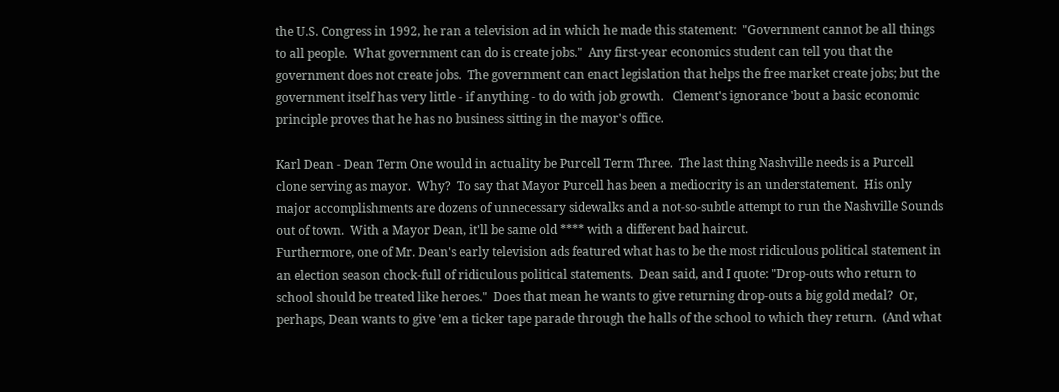the U.S. Congress in 1992, he ran a television ad in which he made this statement:  "Government cannot be all things to all people.  What government can do is create jobs."  Any first-year economics student can tell you that the government does not create jobs.  The government can enact legislation that helps the free market create jobs; but the government itself has very little - if anything - to do with job growth.   Clement's ignorance 'bout a basic economic principle proves that he has no business sitting in the mayor's office.

Karl Dean - Dean Term One would in actuality be Purcell Term Three.  The last thing Nashville needs is a Purcell clone serving as mayor.  Why?  To say that Mayor Purcell has been a mediocrity is an understatement.  His only major accomplishments are dozens of unnecessary sidewalks and a not-so-subtle attempt to run the Nashville Sounds out of town.  With a Mayor Dean, it'll be same old **** with a different bad haircut.
Furthermore, one of Mr. Dean's early television ads featured what has to be the most ridiculous political statement in an election season chock-full of ridiculous political statements.  Dean said, and I quote: "Drop-outs who return to school should be treated like heroes."  Does that mean he wants to give returning drop-outs a big gold medal?  Or, perhaps, Dean wants to give 'em a ticker tape parade through the halls of the school to which they return.  (And what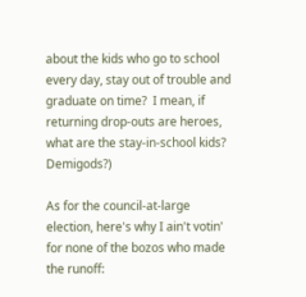about the kids who go to school every day, stay out of trouble and graduate on time?  I mean, if returning drop-outs are heroes, what are the stay-in-school kids? Demigods?)

As for the council-at-large election, here's why I ain't votin' for none of the bozos who made the runoff: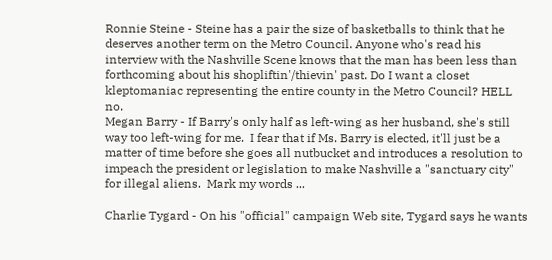Ronnie Steine - Steine has a pair the size of basketballs to think that he deserves another term on the Metro Council. Anyone who's read his interview with the Nashville Scene knows that the man has been less than forthcoming about his shopliftin'/thievin' past. Do I want a closet kleptomaniac representing the entire county in the Metro Council? HELL no.
Megan Barry - If Barry's only half as left-wing as her husband, she's still way too left-wing for me.  I fear that if Ms. Barry is elected, it'll just be a matter of time before she goes all nutbucket and introduces a resolution to impeach the president or legislation to make Nashville a "sanctuary city" for illegal aliens.  Mark my words ...

Charlie Tygard - On his "official" campaign Web site, Tygard says he wants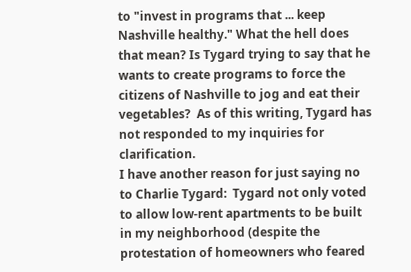to "invest in programs that ... keep Nashville healthy." What the hell does that mean? Is Tygard trying to say that he wants to create programs to force the citizens of Nashville to jog and eat their vegetables?  As of this writing, Tygard has not responded to my inquiries for clarification.
I have another reason for just saying no to Charlie Tygard:  Tygard not only voted to allow low-rent apartments to be built in my neighborhood (despite the protestation of homeowners who feared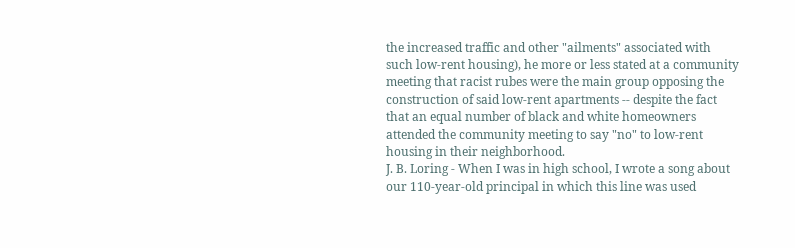the increased traffic and other "ailments" associated with such low-rent housing), he more or less stated at a community meeting that racist rubes were the main group opposing the construction of said low-rent apartments -- despite the fact that an equal number of black and white homeowners attended the community meeting to say "no" to low-rent housing in their neighborhood.
J. B. Loring - When I was in high school, I wrote a song about our 110-year-old principal in which this line was used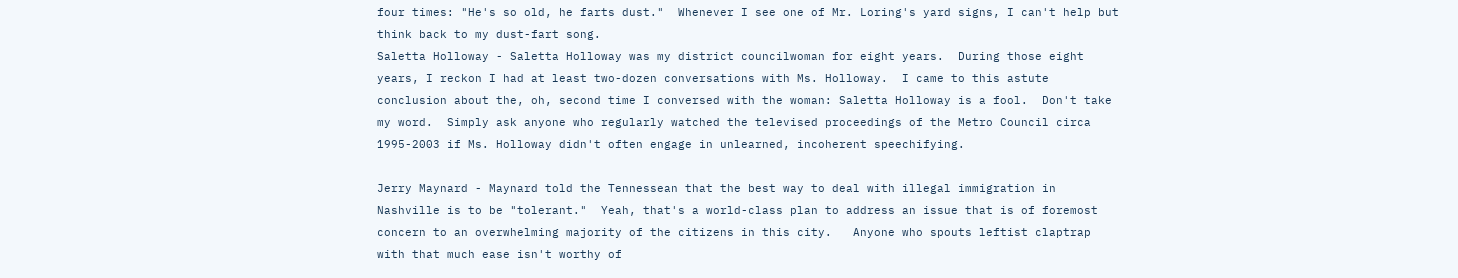four times: "He's so old, he farts dust."  Whenever I see one of Mr. Loring's yard signs, I can't help but think back to my dust-fart song.
Saletta Holloway - Saletta Holloway was my district councilwoman for eight years.  During those eight years, I reckon I had at least two-dozen conversations with Ms. Holloway.  I came to this astute conclusion about the, oh, second time I conversed with the woman: Saletta Holloway is a fool.  Don't take my word.  Simply ask anyone who regularly watched the televised proceedings of the Metro Council circa 1995-2003 if Ms. Holloway didn't often engage in unlearned, incoherent speechifying.

Jerry Maynard - Maynard told the Tennessean that the best way to deal with illegal immigration in Nashville is to be "tolerant."  Yeah, that's a world-class plan to address an issue that is of foremost concern to an overwhelming majority of the citizens in this city.   Anyone who spouts leftist claptrap with that much ease isn't worthy of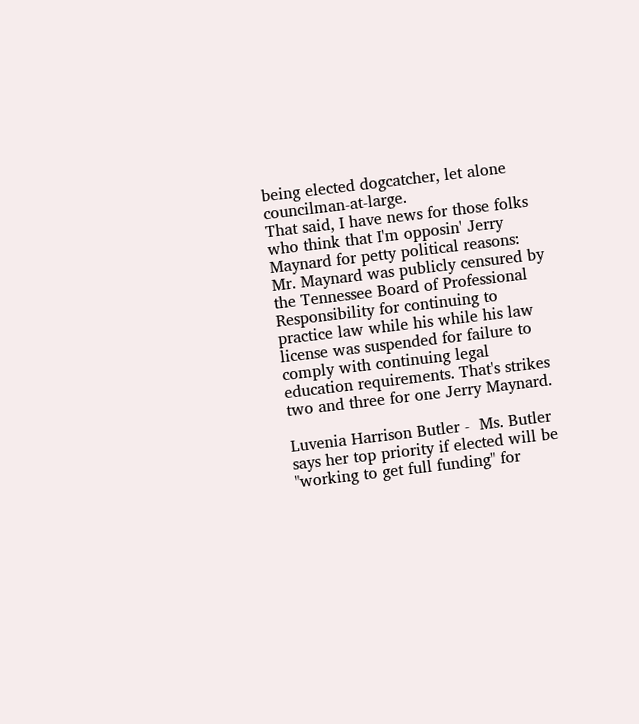being elected dogcatcher, let alone councilman-at-large.
That said, I have news for those folks who think that I'm opposin' Jerry Maynard for petty political reasons:
Mr. Maynard was publicly censured by the Tennessee Board of Professional Responsibility for continuing to practice law while his while his law license was suspended for failure to comply with continuing legal education requirements. That's strikes two and three for one Jerry Maynard.

Luvenia Harrison Butler -  Ms. Butler says her top priority if elected will be "working to get full funding" for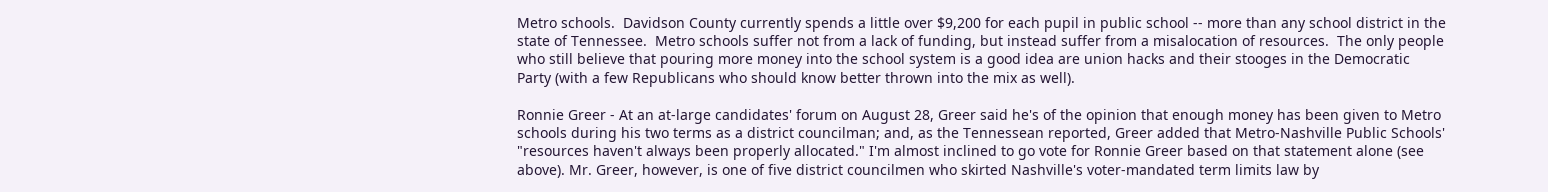Metro schools.  Davidson County currently spends a little over $9,200 for each pupil in public school -- more than any school district in the state of Tennessee.  Metro schools suffer not from a lack of funding, but instead suffer from a misalocation of resources.  The only people who still believe that pouring more money into the school system is a good idea are union hacks and their stooges in the Democratic Party (with a few Republicans who should know better thrown into the mix as well).

Ronnie Greer - At an at-large candidates' forum on August 28, Greer said he's of the opinion that enough money has been given to Metro schools during his two terms as a district councilman; and, as the Tennessean reported, Greer added that Metro-Nashville Public Schools' "resources haven't always been properly allocated." I'm almost inclined to go vote for Ronnie Greer based on that statement alone (see above). Mr. Greer, however, is one of five district councilmen who skirted Nashville's voter-mandated term limits law by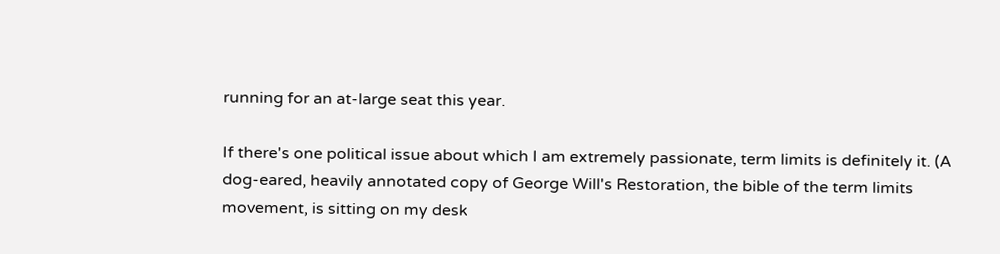running for an at-large seat this year.

If there's one political issue about which I am extremely passionate, term limits is definitely it. (A dog-eared, heavily annotated copy of George Will's Restoration, the bible of the term limits movement, is sitting on my desk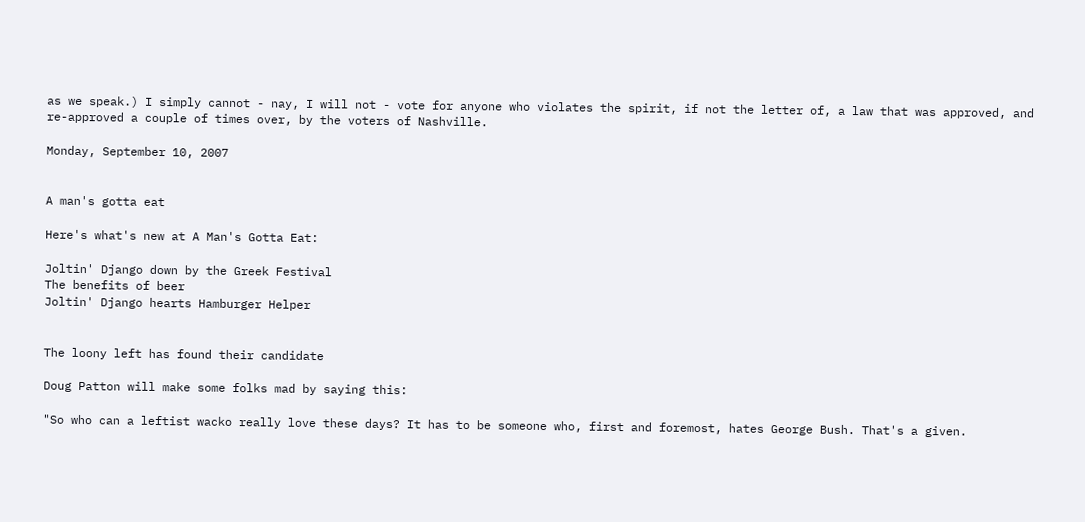as we speak.) I simply cannot - nay, I will not - vote for anyone who violates the spirit, if not the letter of, a law that was approved, and re-approved a couple of times over, by the voters of Nashville.

Monday, September 10, 2007


A man's gotta eat

Here's what's new at A Man's Gotta Eat:

Joltin' Django down by the Greek Festival
The benefits of beer
Joltin' Django hearts Hamburger Helper


The loony left has found their candidate

Doug Patton will make some folks mad by saying this:

"So who can a leftist wacko really love these days? It has to be someone who, first and foremost, hates George Bush. That's a given.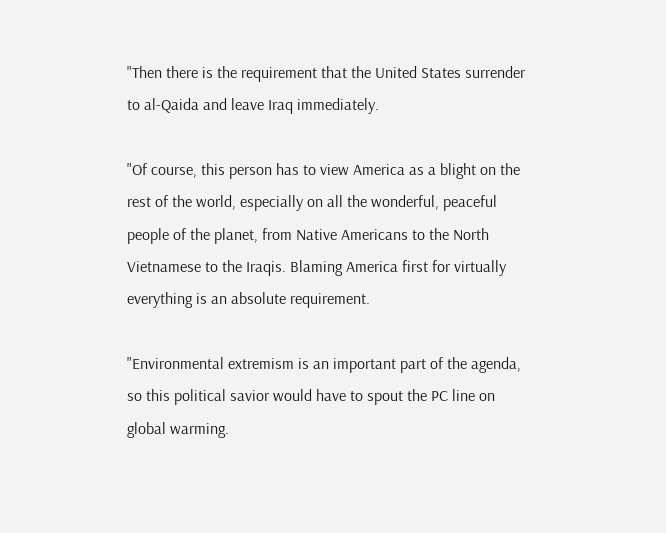"Then there is the requirement that the United States surrender to al-Qaida and leave Iraq immediately.

"Of course, this person has to view America as a blight on the rest of the world, especially on all the wonderful, peaceful people of the planet, from Native Americans to the North Vietnamese to the Iraqis. Blaming America first for virtually everything is an absolute requirement.

"Environmental extremism is an important part of the agenda, so this political savior would have to spout the PC line on global warming.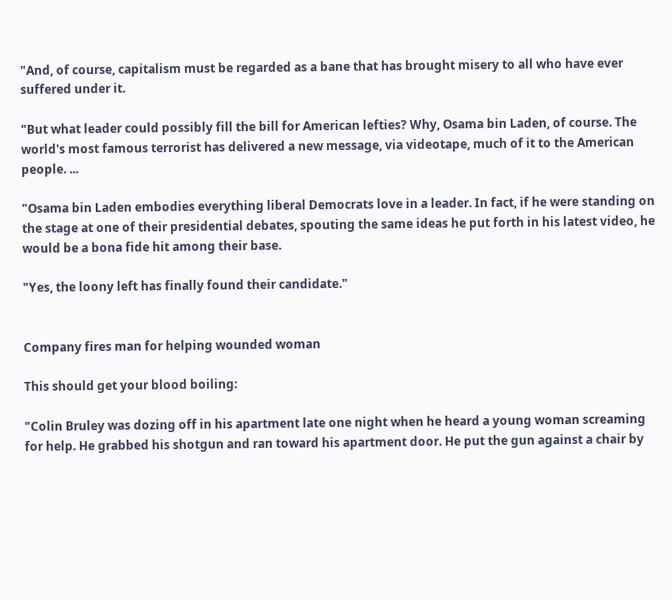"And, of course, capitalism must be regarded as a bane that has brought misery to all who have ever suffered under it.

"But what leader could possibly fill the bill for American lefties? Why, Osama bin Laden, of course. The world's most famous terrorist has delivered a new message, via videotape, much of it to the American people. ...

"Osama bin Laden embodies everything liberal Democrats love in a leader. In fact, if he were standing on the stage at one of their presidential debates, spouting the same ideas he put forth in his latest video, he would be a bona fide hit among their base.

"Yes, the loony left has finally found their candidate."


Company fires man for helping wounded woman

This should get your blood boiling:

"Colin Bruley was dozing off in his apartment late one night when he heard a young woman screaming for help. He grabbed his shotgun and ran toward his apartment door. He put the gun against a chair by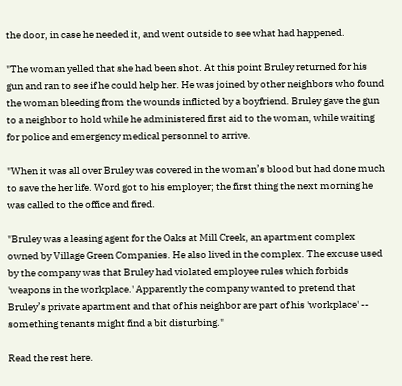the door, in case he needed it, and went outside to see what had happened.

"The woman yelled that she had been shot. At this point Bruley returned for his gun and ran to see if he could help her. He was joined by other neighbors who found the woman bleeding from the wounds inflicted by a boyfriend. Bruley gave the gun to a neighbor to hold while he administered first aid to the woman, while waiting for police and emergency medical personnel to arrive.

"When it was all over Bruley was covered in the woman’s blood but had done much to save the her life. Word got to his employer; the first thing the next morning he was called to the office and fired.

"Bruley was a leasing agent for the Oaks at Mill Creek, an apartment complex owned by Village Green Companies. He also lived in the complex. The excuse used by the company was that Bruley had violated employee rules which forbids 'weapons in the workplace.' Apparently the company wanted to pretend that Bruley’s private apartment and that of his neighbor are part of his 'workplace' -- something tenants might find a bit disturbing."

Read the rest here.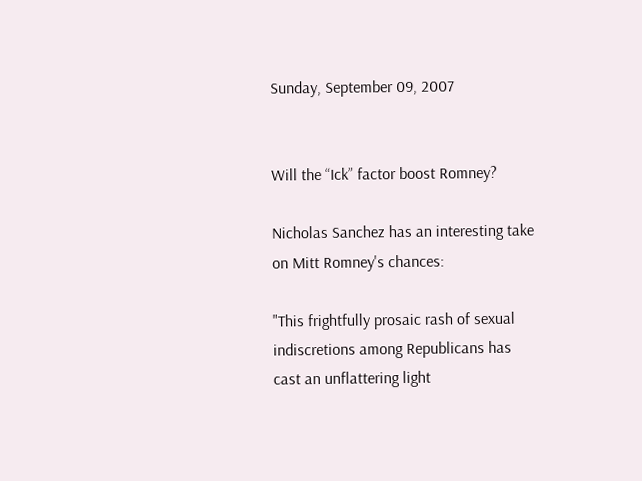Sunday, September 09, 2007


Will the “Ick” factor boost Romney?

Nicholas Sanchez has an interesting take on Mitt Romney's chances:

"This frightfully prosaic rash of sexual indiscretions among Republicans has cast an unflattering light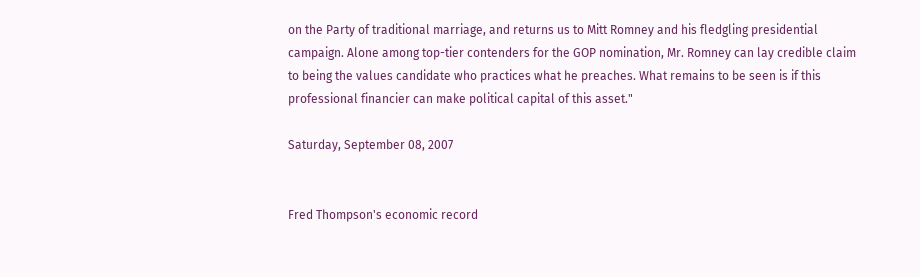on the Party of traditional marriage, and returns us to Mitt Romney and his fledgling presidential campaign. Alone among top-tier contenders for the GOP nomination, Mr. Romney can lay credible claim to being the values candidate who practices what he preaches. What remains to be seen is if this professional financier can make political capital of this asset."

Saturday, September 08, 2007


Fred Thompson's economic record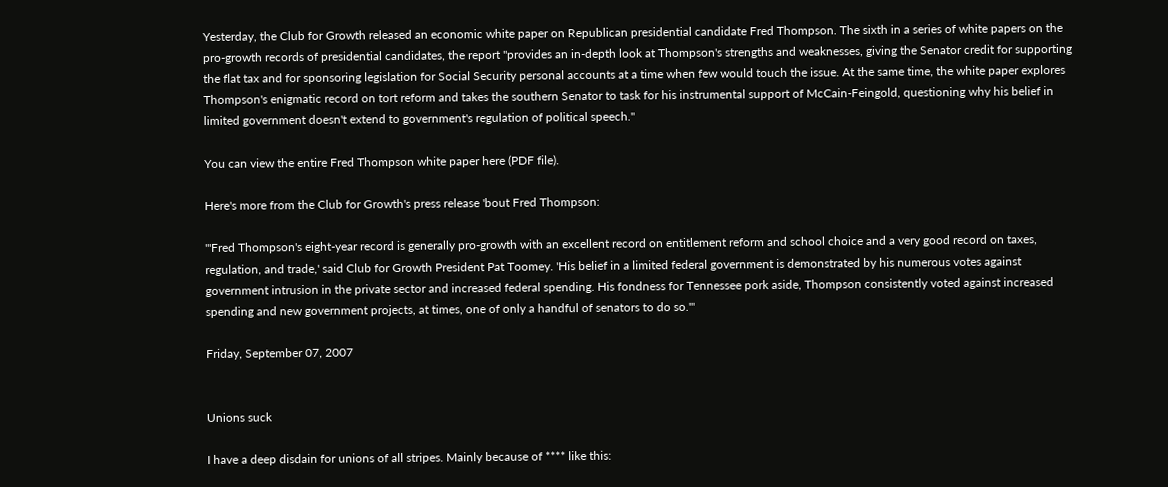Yesterday, the Club for Growth released an economic white paper on Republican presidential candidate Fred Thompson. The sixth in a series of white papers on the pro-growth records of presidential candidates, the report "provides an in-depth look at Thompson's strengths and weaknesses, giving the Senator credit for supporting the flat tax and for sponsoring legislation for Social Security personal accounts at a time when few would touch the issue. At the same time, the white paper explores Thompson's enigmatic record on tort reform and takes the southern Senator to task for his instrumental support of McCain-Feingold, questioning why his belief in limited government doesn't extend to government's regulation of political speech."

You can view the entire Fred Thompson white paper here (PDF file).

Here's more from the Club for Growth's press release 'bout Fred Thompson:

"'Fred Thompson's eight-year record is generally pro-growth with an excellent record on entitlement reform and school choice and a very good record on taxes, regulation, and trade,' said Club for Growth President Pat Toomey. 'His belief in a limited federal government is demonstrated by his numerous votes against government intrusion in the private sector and increased federal spending. His fondness for Tennessee pork aside, Thompson consistently voted against increased spending and new government projects, at times, one of only a handful of senators to do so.'"

Friday, September 07, 2007


Unions suck

I have a deep disdain for unions of all stripes. Mainly because of **** like this: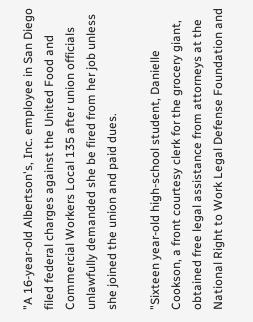"A 16-year-old Albertson's, Inc. employee in San Diego filed federal charges against the United Food and Commercial Workers Local 135 after union officials unlawfully demanded she be fired from her job unless she joined the union and paid dues.

"Sixteen year-old high-school student, Danielle Cookson, a front courtesy clerk for the grocery giant, obtained free legal assistance from attorneys at the National Right to Work Legal Defense Foundation and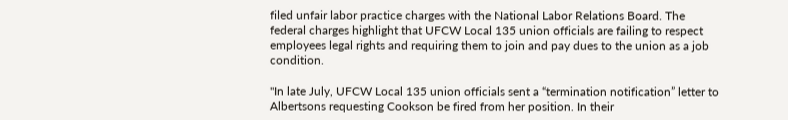filed unfair labor practice charges with the National Labor Relations Board. The federal charges highlight that UFCW Local 135 union officials are failing to respect employees legal rights and requiring them to join and pay dues to the union as a job condition.

"In late July, UFCW Local 135 union officials sent a “termination notification” letter to Albertsons requesting Cookson be fired from her position. In their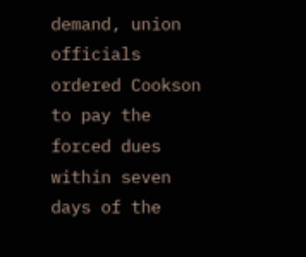demand, union officials ordered Cookson to pay the forced dues within seven days of the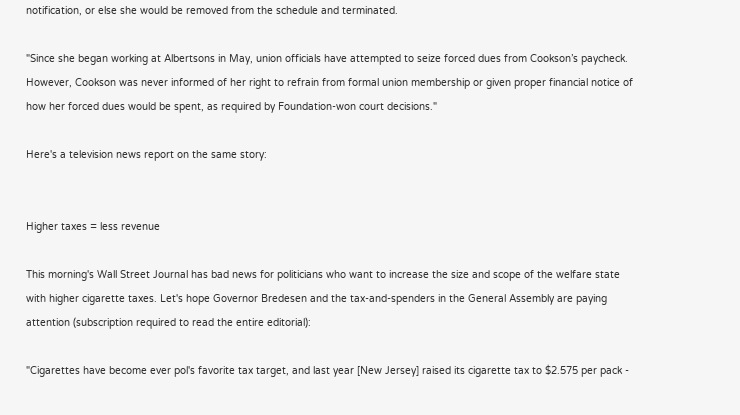notification, or else she would be removed from the schedule and terminated.

"Since she began working at Albertsons in May, union officials have attempted to seize forced dues from Cookson’s paycheck. However, Cookson was never informed of her right to refrain from formal union membership or given proper financial notice of how her forced dues would be spent, as required by Foundation-won court decisions."

Here's a television news report on the same story:


Higher taxes = less revenue

This morning's Wall Street Journal has bad news for politicians who want to increase the size and scope of the welfare state with higher cigarette taxes. Let's hope Governor Bredesen and the tax-and-spenders in the General Assembly are paying attention (subscription required to read the entire editorial):

"Cigarettes have become ever pol's favorite tax target, and last year [New Jersey] raised its cigarette tax to $2.575 per pack -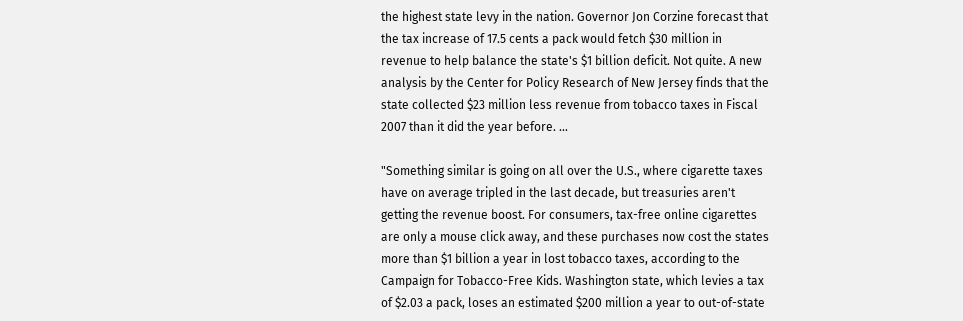the highest state levy in the nation. Governor Jon Corzine forecast that the tax increase of 17.5 cents a pack would fetch $30 million in revenue to help balance the state's $1 billion deficit. Not quite. A new analysis by the Center for Policy Research of New Jersey finds that the state collected $23 million less revenue from tobacco taxes in Fiscal 2007 than it did the year before. ...

"Something similar is going on all over the U.S., where cigarette taxes have on average tripled in the last decade, but treasuries aren't getting the revenue boost. For consumers, tax-free online cigarettes are only a mouse click away, and these purchases now cost the states more than $1 billion a year in lost tobacco taxes, according to the Campaign for Tobacco-Free Kids. Washington state, which levies a tax of $2.03 a pack, loses an estimated $200 million a year to out-of-state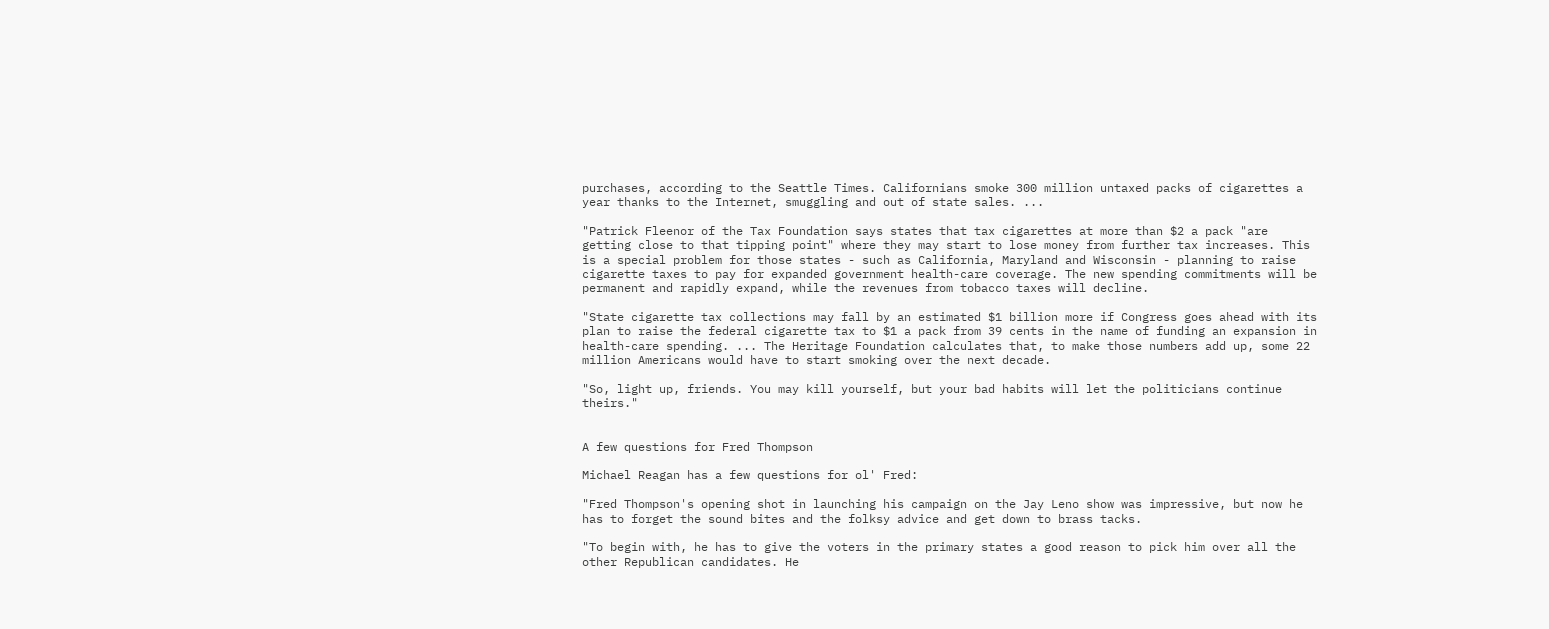purchases, according to the Seattle Times. Californians smoke 300 million untaxed packs of cigarettes a year thanks to the Internet, smuggling and out of state sales. ...

"Patrick Fleenor of the Tax Foundation says states that tax cigarettes at more than $2 a pack "are getting close to that tipping point" where they may start to lose money from further tax increases. This is a special problem for those states - such as California, Maryland and Wisconsin - planning to raise cigarette taxes to pay for expanded government health-care coverage. The new spending commitments will be permanent and rapidly expand, while the revenues from tobacco taxes will decline.

"State cigarette tax collections may fall by an estimated $1 billion more if Congress goes ahead with its plan to raise the federal cigarette tax to $1 a pack from 39 cents in the name of funding an expansion in health-care spending. ... The Heritage Foundation calculates that, to make those numbers add up, some 22 million Americans would have to start smoking over the next decade.

"So, light up, friends. You may kill yourself, but your bad habits will let the politicians continue theirs."


A few questions for Fred Thompson

Michael Reagan has a few questions for ol' Fred:

"Fred Thompson's opening shot in launching his campaign on the Jay Leno show was impressive, but now he has to forget the sound bites and the folksy advice and get down to brass tacks.

"To begin with, he has to give the voters in the primary states a good reason to pick him over all the other Republican candidates. He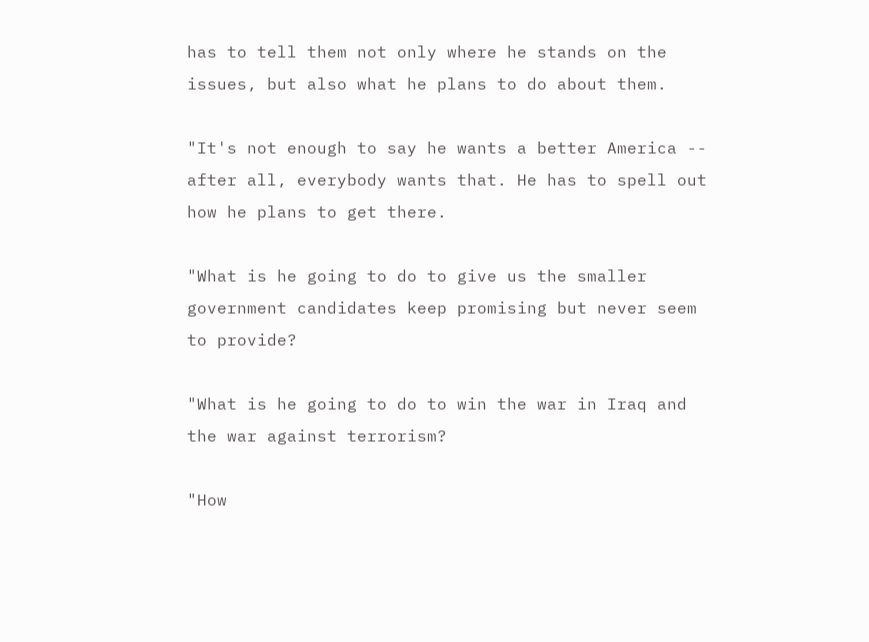has to tell them not only where he stands on the issues, but also what he plans to do about them.

"It's not enough to say he wants a better America -- after all, everybody wants that. He has to spell out how he plans to get there.

"What is he going to do to give us the smaller government candidates keep promising but never seem to provide?

"What is he going to do to win the war in Iraq and the war against terrorism?

"How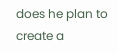does he plan to create a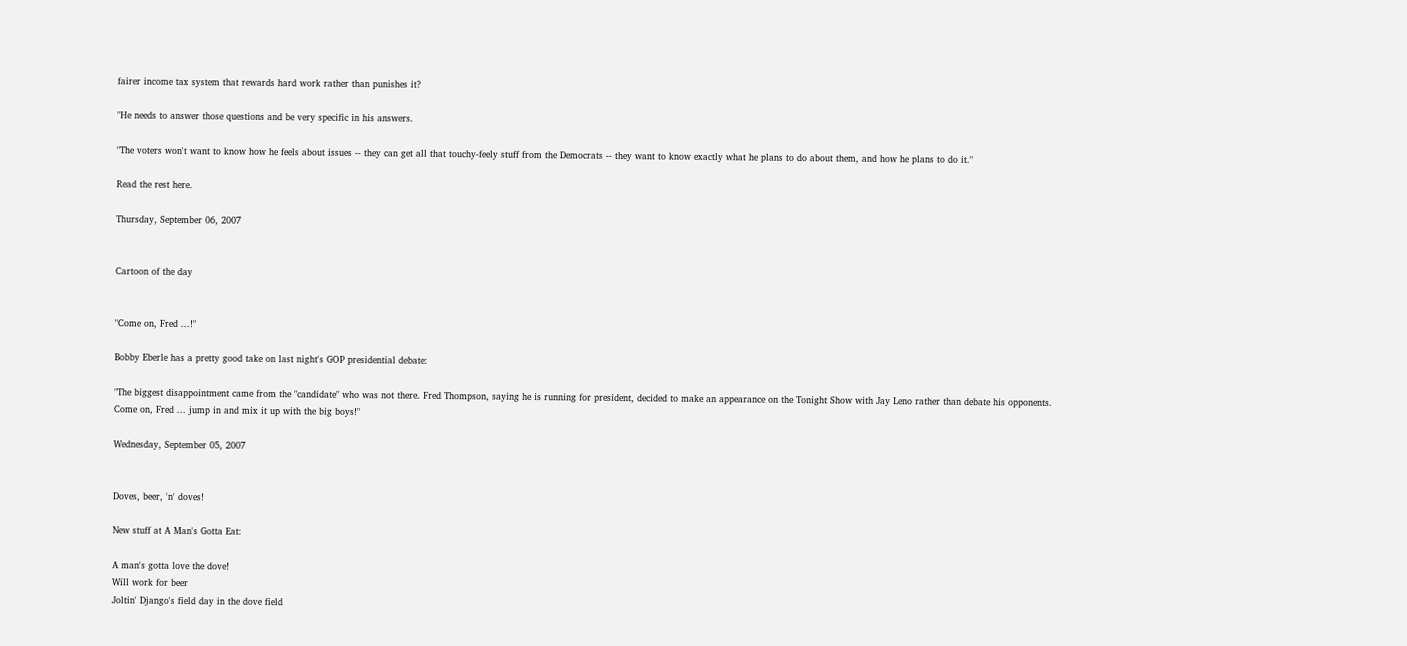fairer income tax system that rewards hard work rather than punishes it?

"He needs to answer those questions and be very specific in his answers.

"The voters won't want to know how he feels about issues -- they can get all that touchy-feely stuff from the Democrats -- they want to know exactly what he plans to do about them, and how he plans to do it."

Read the rest here.

Thursday, September 06, 2007


Cartoon of the day


"Come on, Fred ...!"

Bobby Eberle has a pretty good take on last night's GOP presidential debate:

"The biggest disappointment came from the "candidate" who was not there. Fred Thompson, saying he is running for president, decided to make an appearance on the Tonight Show with Jay Leno rather than debate his opponents. Come on, Fred ... jump in and mix it up with the big boys!"

Wednesday, September 05, 2007


Doves, beer, 'n' doves!

New stuff at A Man's Gotta Eat:

A man's gotta love the dove!
Will work for beer
Joltin' Django's field day in the dove field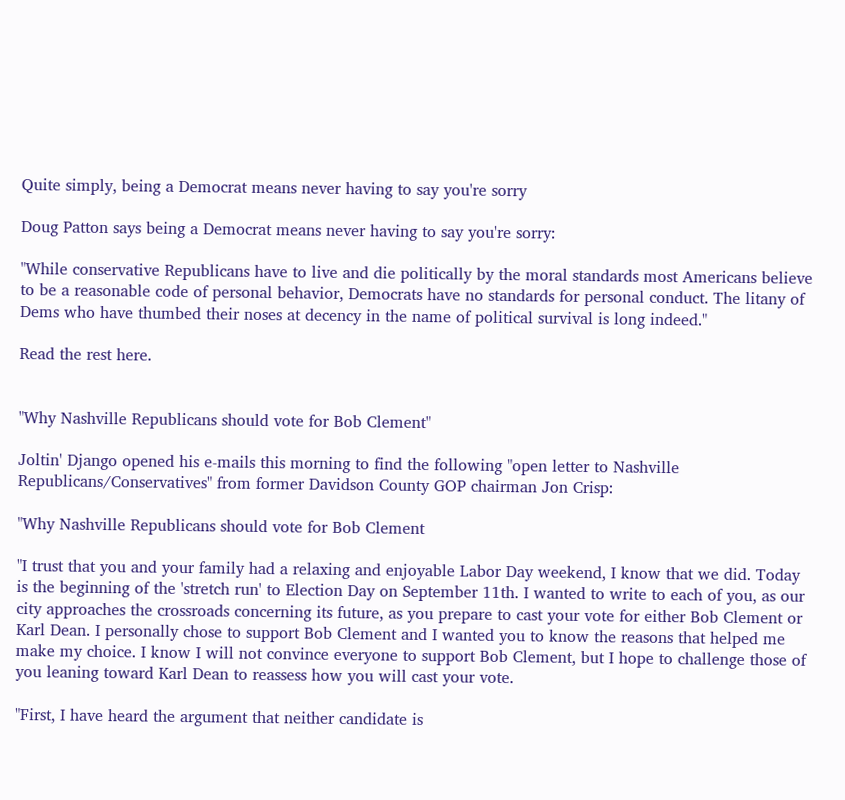Quite simply, being a Democrat means never having to say you're sorry

Doug Patton says being a Democrat means never having to say you're sorry:

"While conservative Republicans have to live and die politically by the moral standards most Americans believe to be a reasonable code of personal behavior, Democrats have no standards for personal conduct. The litany of Dems who have thumbed their noses at decency in the name of political survival is long indeed."

Read the rest here.


"Why Nashville Republicans should vote for Bob Clement"

Joltin' Django opened his e-mails this morning to find the following "open letter to Nashville Republicans/Conservatives" from former Davidson County GOP chairman Jon Crisp:

"Why Nashville Republicans should vote for Bob Clement

"I trust that you and your family had a relaxing and enjoyable Labor Day weekend, I know that we did. Today is the beginning of the 'stretch run' to Election Day on September 11th. I wanted to write to each of you, as our city approaches the crossroads concerning its future, as you prepare to cast your vote for either Bob Clement or Karl Dean. I personally chose to support Bob Clement and I wanted you to know the reasons that helped me make my choice. I know I will not convince everyone to support Bob Clement, but I hope to challenge those of you leaning toward Karl Dean to reassess how you will cast your vote.

"First, I have heard the argument that neither candidate is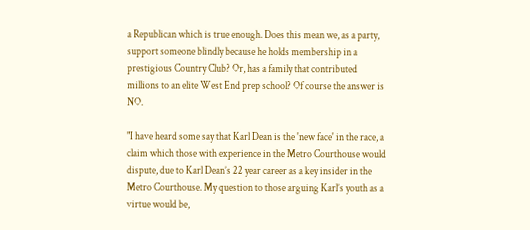a Republican which is true enough. Does this mean we, as a party, support someone blindly because he holds membership in a prestigious Country Club? Or, has a family that contributed millions to an elite West End prep school? Of course the answer is NO.

"I have heard some say that Karl Dean is the 'new face' in the race, a claim which those with experience in the Metro Courthouse would dispute, due to Karl Dean’s 22 year career as a key insider in the Metro Courthouse. My question to those arguing Karl’s youth as a virtue would be,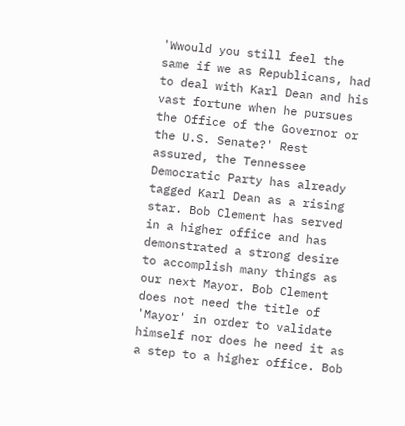'Wwould you still feel the same if we as Republicans, had to deal with Karl Dean and his vast fortune when he pursues the Office of the Governor or the U.S. Senate?' Rest assured, the Tennessee Democratic Party has already tagged Karl Dean as a rising star. Bob Clement has served in a higher office and has demonstrated a strong desire to accomplish many things as our next Mayor. Bob Clement does not need the title of 'Mayor' in order to validate himself nor does he need it as a step to a higher office. Bob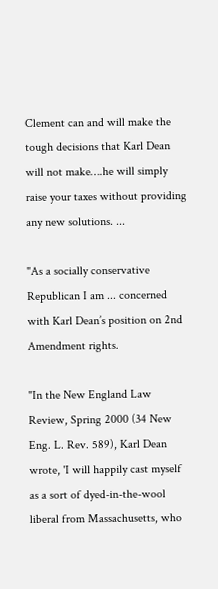Clement can and will make the tough decisions that Karl Dean will not make….he will simply raise your taxes without providing any new solutions. ...

"As a socially conservative Republican I am ... concerned with Karl Dean’s position on 2nd Amendment rights.

"In the New England Law Review, Spring 2000 (34 New Eng. L. Rev. 589), Karl Dean wrote, 'I will happily cast myself as a sort of dyed-in-the-wool liberal from Massachusetts, who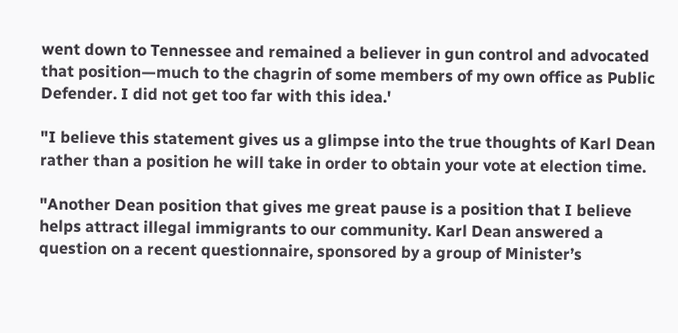went down to Tennessee and remained a believer in gun control and advocated that position—much to the chagrin of some members of my own office as Public Defender. I did not get too far with this idea.'

"I believe this statement gives us a glimpse into the true thoughts of Karl Dean rather than a position he will take in order to obtain your vote at election time.

"Another Dean position that gives me great pause is a position that I believe helps attract illegal immigrants to our community. Karl Dean answered a question on a recent questionnaire, sponsored by a group of Minister’s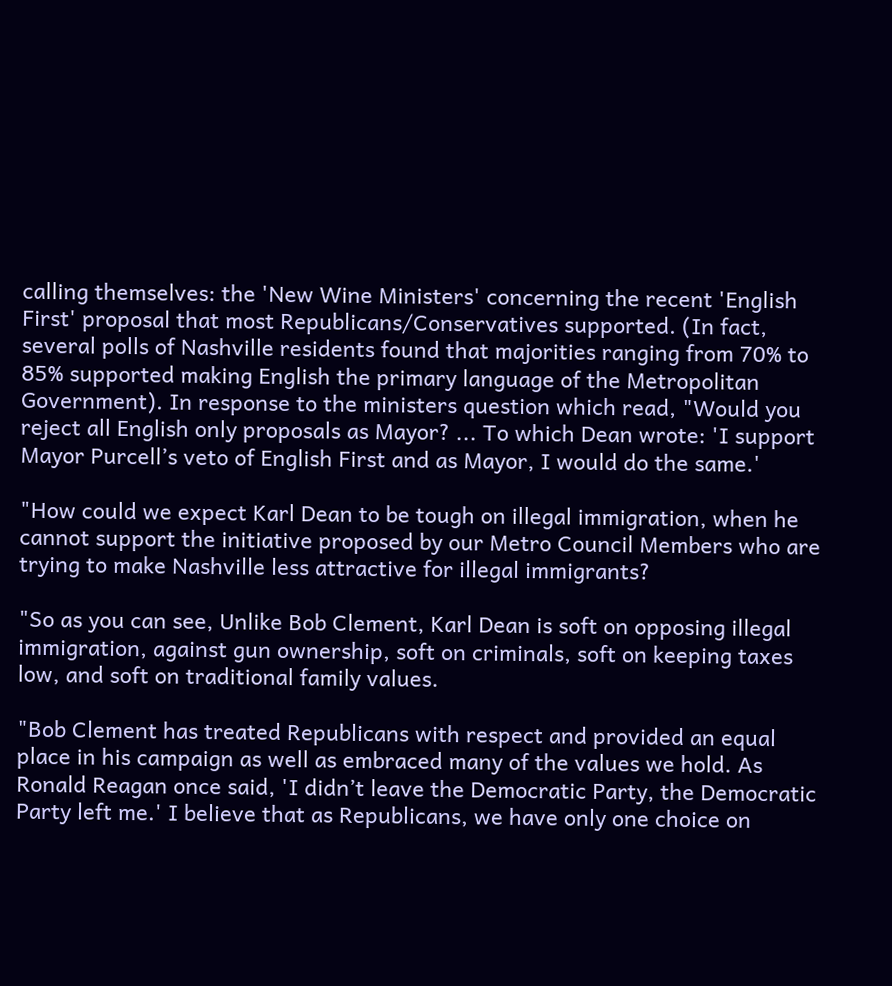calling themselves: the 'New Wine Ministers' concerning the recent 'English First' proposal that most Republicans/Conservatives supported. (In fact, several polls of Nashville residents found that majorities ranging from 70% to 85% supported making English the primary language of the Metropolitan Government). In response to the ministers question which read, "Would you reject all English only proposals as Mayor? ... To which Dean wrote: 'I support Mayor Purcell’s veto of English First and as Mayor, I would do the same.'

"How could we expect Karl Dean to be tough on illegal immigration, when he cannot support the initiative proposed by our Metro Council Members who are trying to make Nashville less attractive for illegal immigrants?

"So as you can see, Unlike Bob Clement, Karl Dean is soft on opposing illegal immigration, against gun ownership, soft on criminals, soft on keeping taxes low, and soft on traditional family values.

"Bob Clement has treated Republicans with respect and provided an equal place in his campaign as well as embraced many of the values we hold. As Ronald Reagan once said, 'I didn’t leave the Democratic Party, the Democratic Party left me.' I believe that as Republicans, we have only one choice on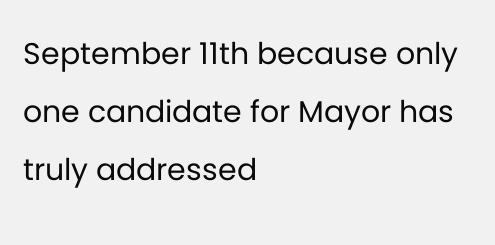September 11th because only one candidate for Mayor has truly addressed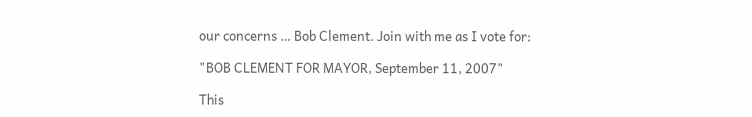our concerns … Bob Clement. Join with me as I vote for:

"BOB CLEMENT FOR MAYOR, September 11, 2007"

This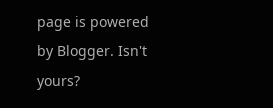page is powered by Blogger. Isn't yours?